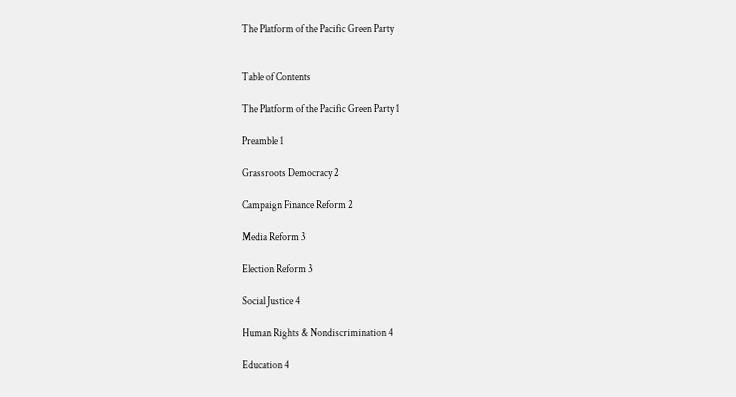The Platform of the Pacific Green Party


Table of Contents

The Platform of the Pacific Green Party 1

Preamble 1

Grassroots Democracy 2

Campaign Finance Reform 2

Media Reform 3

Election Reform 3

Social Justice 4

Human Rights & Nondiscrimination 4

Education 4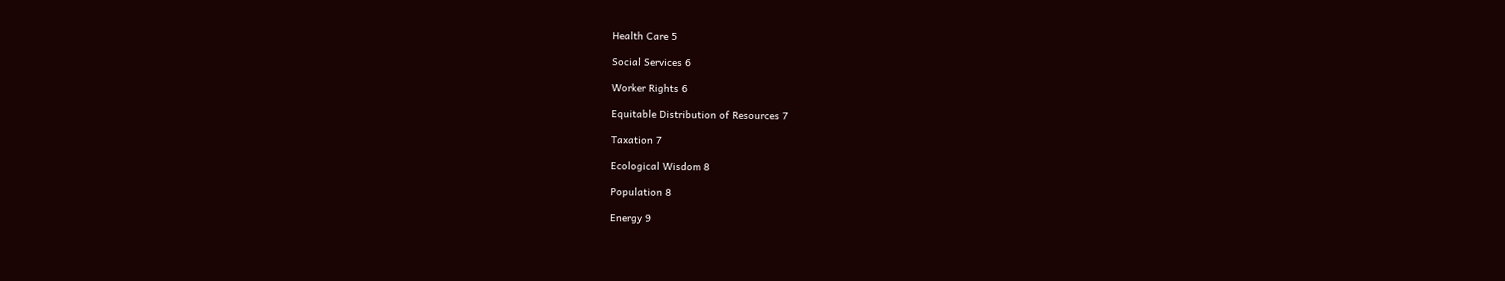Health Care 5

Social Services 6

Worker Rights 6

Equitable Distribution of Resources 7

Taxation 7

Ecological Wisdom 8

Population 8

Energy 9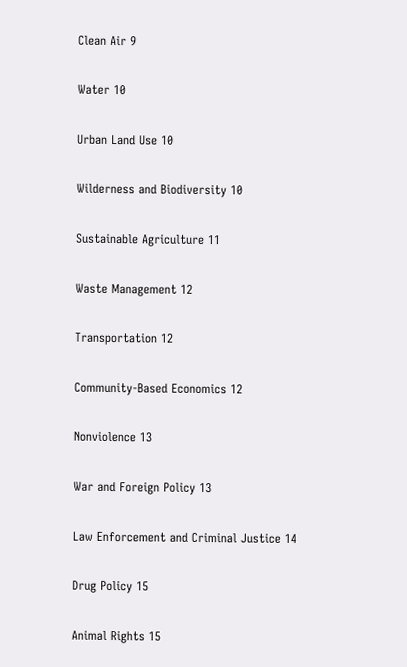Clean Air 9

Water 10

Urban Land Use 10

Wilderness and Biodiversity 10

Sustainable Agriculture 11

Waste Management 12

Transportation 12

Community-Based Economics 12

Nonviolence 13

War and Foreign Policy 13

Law Enforcement and Criminal Justice 14

Drug Policy 15

Animal Rights 15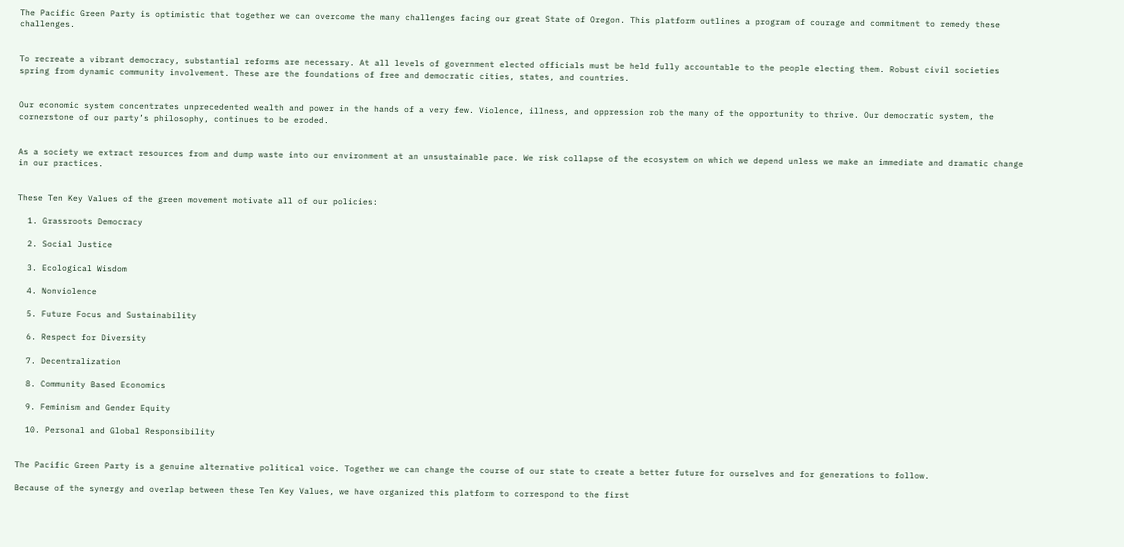The Pacific Green Party is optimistic that together we can overcome the many challenges facing our great State of Oregon. This platform outlines a program of courage and commitment to remedy these challenges.


To recreate a vibrant democracy, substantial reforms are necessary. At all levels of government elected officials must be held fully accountable to the people electing them. Robust civil societies spring from dynamic community involvement. These are the foundations of free and democratic cities, states, and countries.


Our economic system concentrates unprecedented wealth and power in the hands of a very few. Violence, illness, and oppression rob the many of the opportunity to thrive. Our democratic system, the cornerstone of our party’s philosophy, continues to be eroded.


As a society we extract resources from and dump waste into our environment at an unsustainable pace. We risk collapse of the ecosystem on which we depend unless we make an immediate and dramatic change in our practices.


These Ten Key Values of the green movement motivate all of our policies:

  1. Grassroots Democracy

  2. Social Justice

  3. Ecological Wisdom

  4. Nonviolence

  5. Future Focus and Sustainability

  6. Respect for Diversity

  7. Decentralization

  8. Community Based Economics

  9. Feminism and Gender Equity

  10. Personal and Global Responsibility


The Pacific Green Party is a genuine alternative political voice. Together we can change the course of our state to create a better future for ourselves and for generations to follow.

Because of the synergy and overlap between these Ten Key Values, we have organized this platform to correspond to the first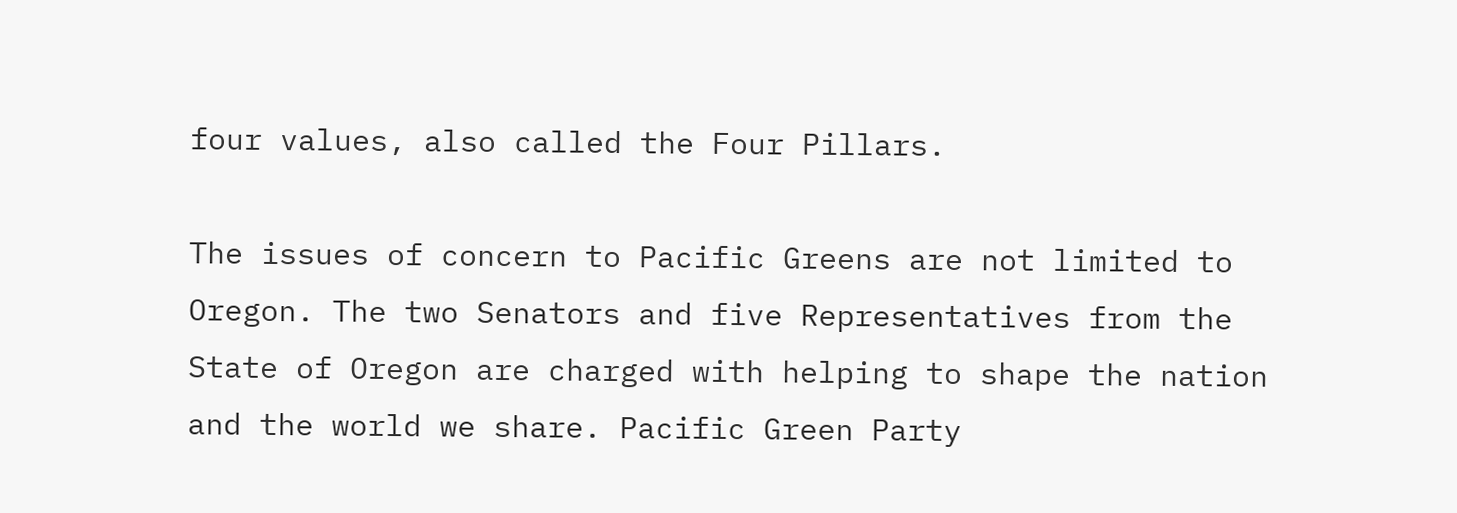four values, also called the Four Pillars.

The issues of concern to Pacific Greens are not limited to Oregon. The two Senators and five Representatives from the State of Oregon are charged with helping to shape the nation and the world we share. Pacific Green Party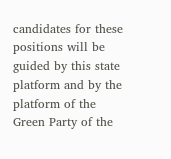candidates for these positions will be guided by this state platform and by the platform of the Green Party of the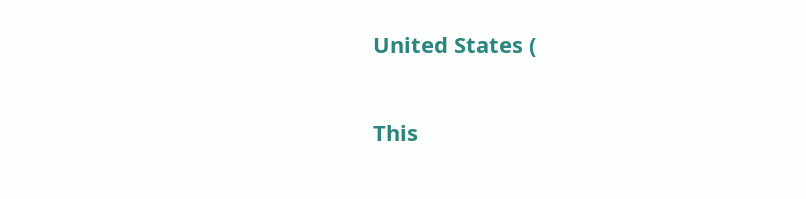United States (

This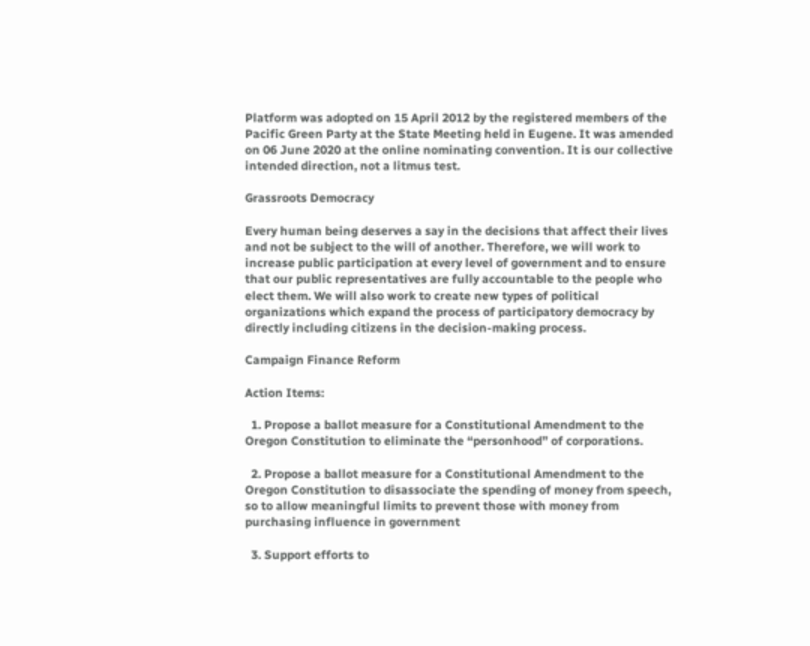Platform was adopted on 15 April 2012 by the registered members of the Pacific Green Party at the State Meeting held in Eugene. It was amended on 06 June 2020 at the online nominating convention. It is our collective intended direction, not a litmus test.

Grassroots Democracy

Every human being deserves a say in the decisions that affect their lives and not be subject to the will of another. Therefore, we will work to increase public participation at every level of government and to ensure that our public representatives are fully accountable to the people who elect them. We will also work to create new types of political organizations which expand the process of participatory democracy by directly including citizens in the decision-making process.

Campaign Finance Reform

Action Items:

  1. Propose a ballot measure for a Constitutional Amendment to the Oregon Constitution to eliminate the “personhood” of corporations.

  2. Propose a ballot measure for a Constitutional Amendment to the Oregon Constitution to disassociate the spending of money from speech, so to allow meaningful limits to prevent those with money from purchasing influence in government

  3. Support efforts to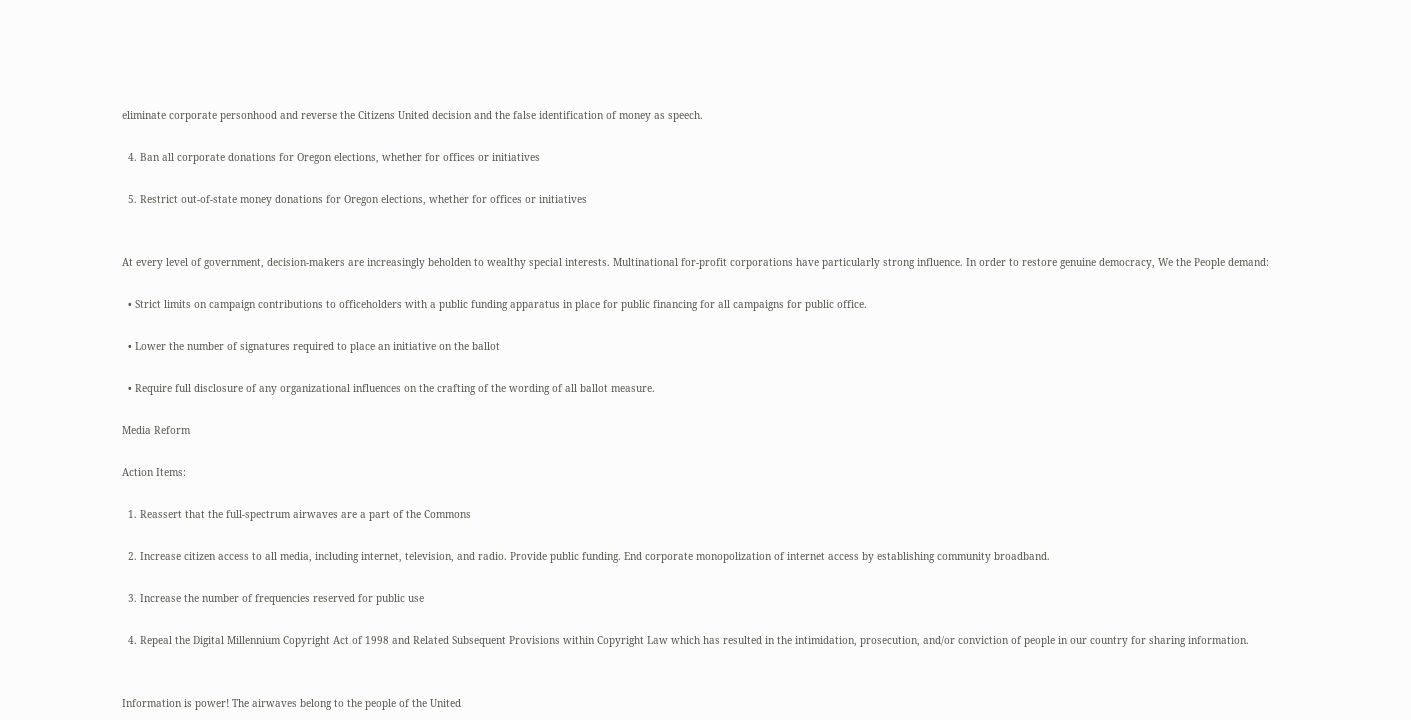eliminate corporate personhood and reverse the Citizens United decision and the false identification of money as speech.

  4. Ban all corporate donations for Oregon elections, whether for offices or initiatives

  5. Restrict out-of-state money donations for Oregon elections, whether for offices or initiatives


At every level of government, decision-makers are increasingly beholden to wealthy special interests. Multinational for-profit corporations have particularly strong influence. In order to restore genuine democracy, We the People demand:

  • Strict limits on campaign contributions to officeholders with a public funding apparatus in place for public financing for all campaigns for public office.

  • Lower the number of signatures required to place an initiative on the ballot

  • Require full disclosure of any organizational influences on the crafting of the wording of all ballot measure.

Media Reform

Action Items:

  1. Reassert that the full-spectrum airwaves are a part of the Commons

  2. Increase citizen access to all media, including internet, television, and radio. Provide public funding. End corporate monopolization of internet access by establishing community broadband.

  3. Increase the number of frequencies reserved for public use

  4. Repeal the Digital Millennium Copyright Act of 1998 and Related Subsequent Provisions within Copyright Law which has resulted in the intimidation, prosecution, and/or conviction of people in our country for sharing information.


Information is power! The airwaves belong to the people of the United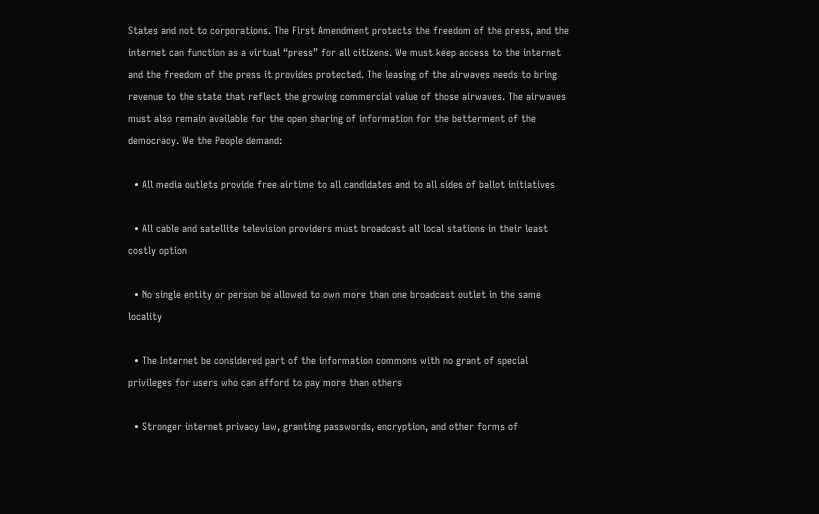States and not to corporations. The First Amendment protects the freedom of the press, and the internet can function as a virtual “press” for all citizens. We must keep access to the internet and the freedom of the press it provides protected. The leasing of the airwaves needs to bring revenue to the state that reflect the growing commercial value of those airwaves. The airwaves must also remain available for the open sharing of information for the betterment of the democracy. We the People demand:

  • All media outlets provide free airtime to all candidates and to all sides of ballot initiatives

  • All cable and satellite television providers must broadcast all local stations in their least costly option

  • No single entity or person be allowed to own more than one broadcast outlet in the same locality

  • The Internet be considered part of the information commons with no grant of special privileges for users who can afford to pay more than others

  • Stronger internet privacy law, granting passwords, encryption, and other forms of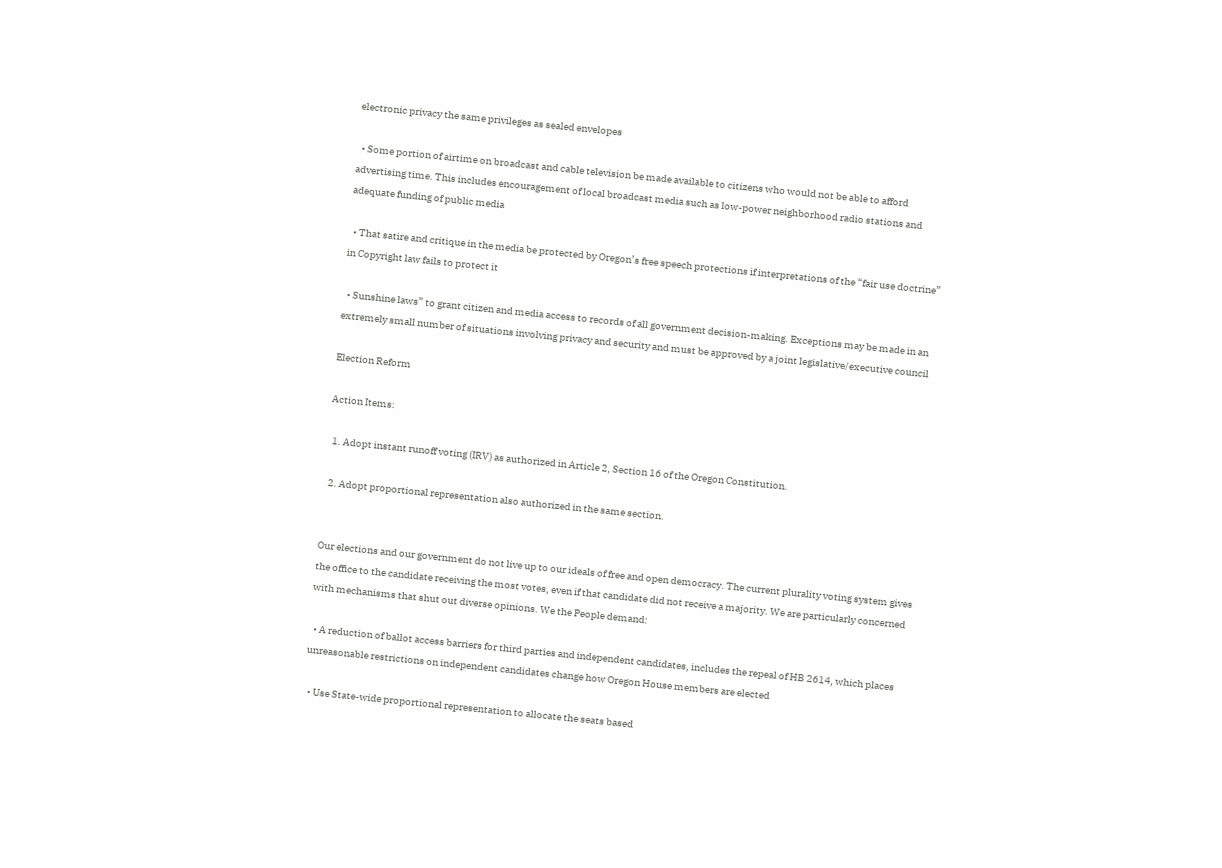electronic privacy the same privileges as sealed envelopes

  • Some portion of airtime on broadcast and cable television be made available to citizens who would not be able to afford advertising time. This includes encouragement of local broadcast media such as low-power neighborhood radio stations and adequate funding of public media

  • That satire and critique in the media be protected by Oregon’s free speech protections if interpretations of the “fair use doctrine” in Copyright law fails to protect it

  • Sunshine laws” to grant citizen and media access to records of all government decision-making. Exceptions may be made in an extremely small number of situations involving privacy and security and must be approved by a joint legislative/executive council

Election Reform

Action Items:

  1. Adopt instant runoff voting (IRV) as authorized in Article 2, Section 16 of the Oregon Constitution.

  2. Adopt proportional representation also authorized in the same section.


Our elections and our government do not live up to our ideals of free and open democracy. The current plurality voting system gives the office to the candidate receiving the most votes, even if that candidate did not receive a majority. We are particularly concerned with mechanisms that shut out diverse opinions. We the People demand:

  • A reduction of ballot access barriers for third parties and independent candidates, includes the repeal of HB 2614, which places unreasonable restrictions on independent candidates change how Oregon House members are elected

  • Use State-wide proportional representation to allocate the seats based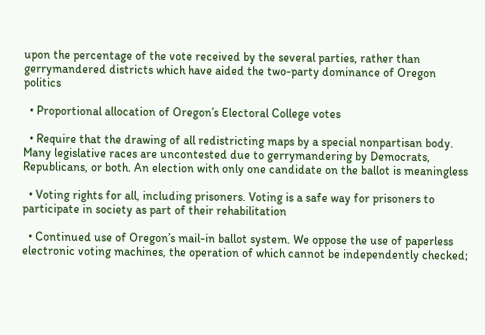upon the percentage of the vote received by the several parties, rather than gerrymandered districts which have aided the two-party dominance of Oregon politics

  • Proportional allocation of Oregon’s Electoral College votes

  • Require that the drawing of all redistricting maps by a special nonpartisan body. Many legislative races are uncontested due to gerrymandering by Democrats, Republicans, or both. An election with only one candidate on the ballot is meaningless

  • Voting rights for all, including prisoners. Voting is a safe way for prisoners to participate in society as part of their rehabilitation

  • Continued use of Oregon’s mail-in ballot system. We oppose the use of paperless electronic voting machines, the operation of which cannot be independently checked;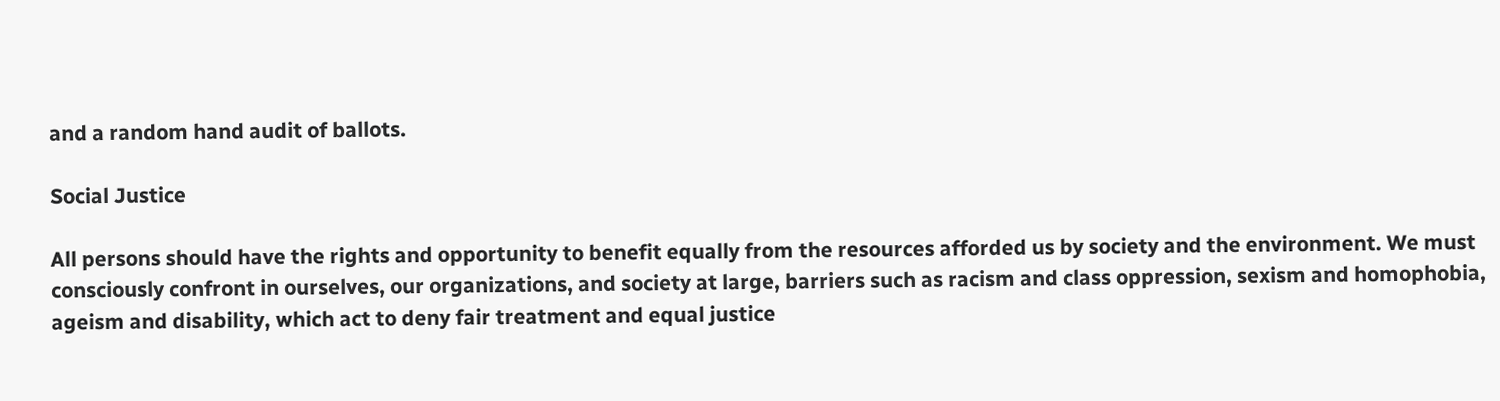and a random hand audit of ballots.

Social Justice

All persons should have the rights and opportunity to benefit equally from the resources afforded us by society and the environment. We must consciously confront in ourselves, our organizations, and society at large, barriers such as racism and class oppression, sexism and homophobia, ageism and disability, which act to deny fair treatment and equal justice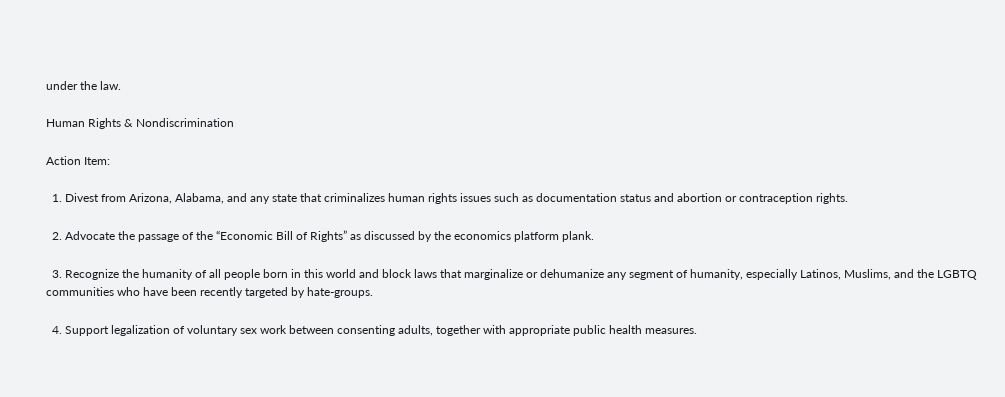under the law.

Human Rights & Nondiscrimination

Action Item:

  1. Divest from Arizona, Alabama, and any state that criminalizes human rights issues such as documentation status and abortion or contraception rights.

  2. Advocate the passage of the “Economic Bill of Rights” as discussed by the economics platform plank.

  3. Recognize the humanity of all people born in this world and block laws that marginalize or dehumanize any segment of humanity, especially Latinos, Muslims, and the LGBTQ communities who have been recently targeted by hate-groups.

  4. Support legalization of voluntary sex work between consenting adults, together with appropriate public health measures.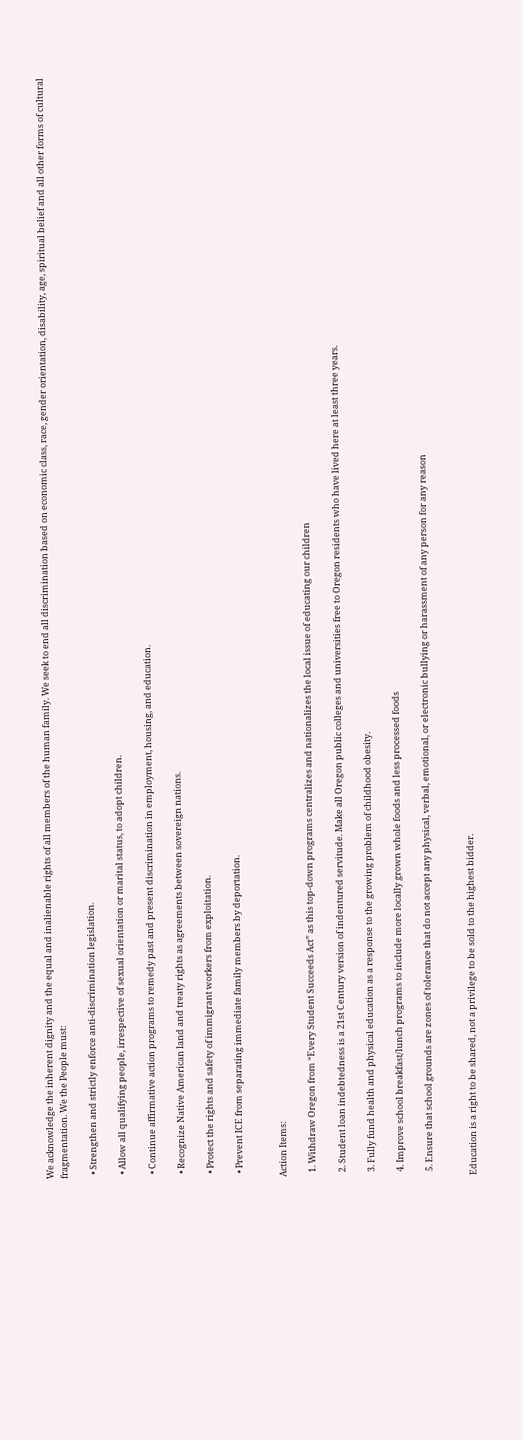We acknowledge the inherent dignity and the equal and inalienable rights of all members of the human family. We seek to end all discrimination based on economic class, race, gender orientation, disability, age, spiritual belief and all other forms of cultural fragmentation. We the People must:

  • Strengthen and strictly enforce anti-discrimination legislation.

  • Allow all qualifying people, irrespective of sexual orientation or marital status, to adopt children.

  • Continue affirmative action programs to remedy past and present discrimination in employment, housing, and education.

  • Recognize Native American land and treaty rights as agreements between sovereign nations.

  • Protect the rights and safety of immigrant workers from exploitation.

  • Prevent ICE from separating immediate family members by deportation.


Action Items:

  1. Withdraw Oregon from “Every Student Succeeds Act” as this top-down programs centralizes and nationalizes the local issue of educating our children

  2. Student loan indebtedness is a 21st Century version of indentured servitude. Make all Oregon public colleges and universities free to Oregon residents who have lived here at least three years.

  3. Fully fund health and physical education as a response to the growing problem of childhood obesity.

  4. Improve school breakfast/lunch programs to include more locally grown whole foods and less processed foods

  5. Ensure that school grounds are zones of tolerance that do not accept any physical, verbal, emotional, or electronic bullying or harassment of any person for any reason


Education is a right to be shared, not a privilege to be sold to the highest bidder.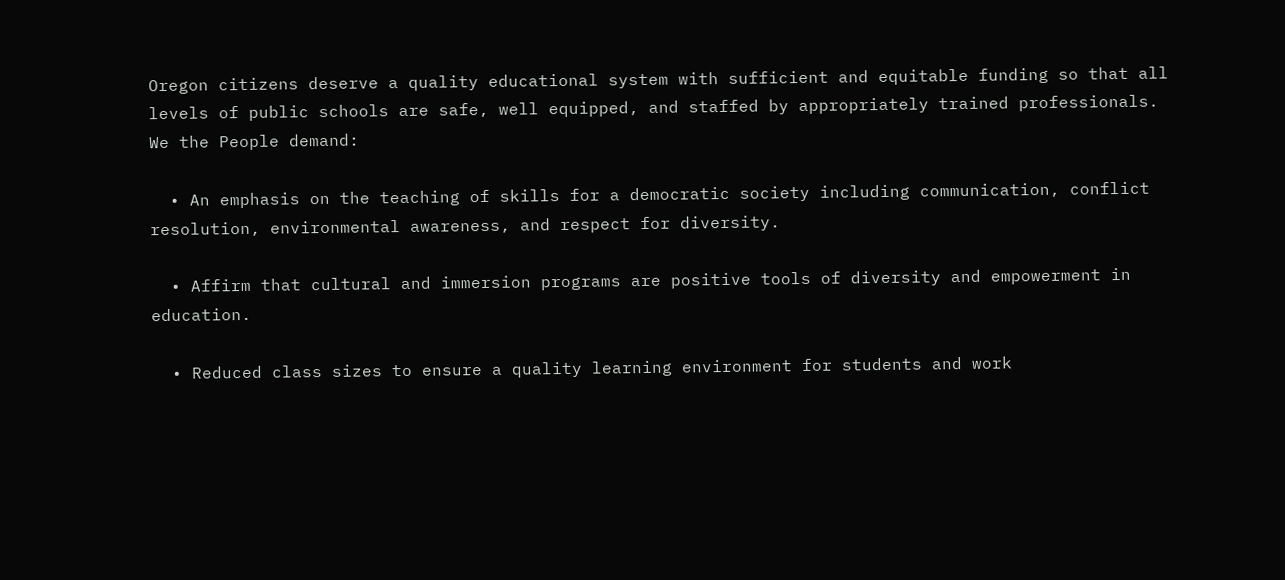Oregon citizens deserve a quality educational system with sufficient and equitable funding so that all levels of public schools are safe, well equipped, and staffed by appropriately trained professionals. We the People demand:

  • An emphasis on the teaching of skills for a democratic society including communication, conflict resolution, environmental awareness, and respect for diversity.

  • Affirm that cultural and immersion programs are positive tools of diversity and empowerment in education.

  • Reduced class sizes to ensure a quality learning environment for students and work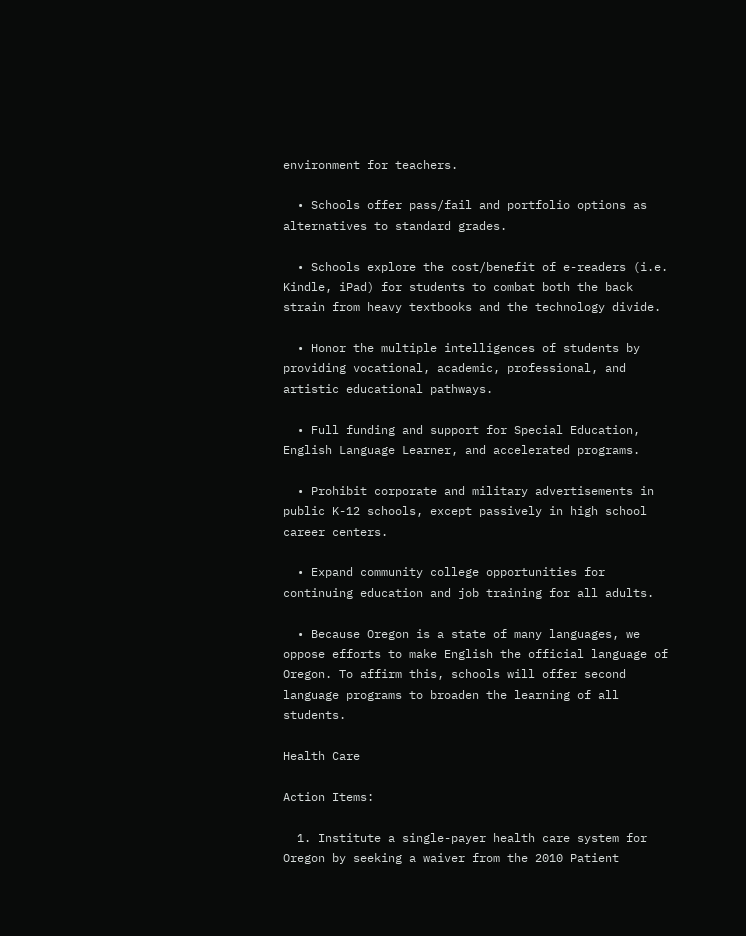environment for teachers.

  • Schools offer pass/fail and portfolio options as alternatives to standard grades.

  • Schools explore the cost/benefit of e-readers (i.e. Kindle, iPad) for students to combat both the back strain from heavy textbooks and the technology divide.

  • Honor the multiple intelligences of students by providing vocational, academic, professional, and artistic educational pathways.

  • Full funding and support for Special Education, English Language Learner, and accelerated programs.

  • Prohibit corporate and military advertisements in public K-12 schools, except passively in high school career centers.

  • Expand community college opportunities for continuing education and job training for all adults.

  • Because Oregon is a state of many languages, we oppose efforts to make English the official language of Oregon. To affirm this, schools will offer second language programs to broaden the learning of all students.

Health Care

Action Items:

  1. Institute a single-payer health care system for Oregon by seeking a waiver from the 2010 Patient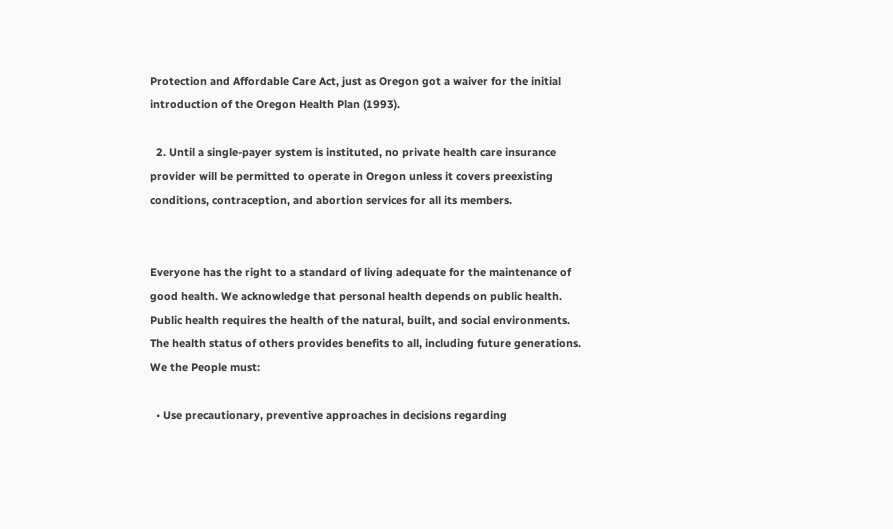Protection and Affordable Care Act, just as Oregon got a waiver for the initial introduction of the Oregon Health Plan (1993).

  2. Until a single-payer system is instituted, no private health care insurance provider will be permitted to operate in Oregon unless it covers preexisting conditions, contraception, and abortion services for all its members.


Everyone has the right to a standard of living adequate for the maintenance of good health. We acknowledge that personal health depends on public health. Public health requires the health of the natural, built, and social environments. The health status of others provides benefits to all, including future generations. We the People must:

  • Use precautionary, preventive approaches in decisions regarding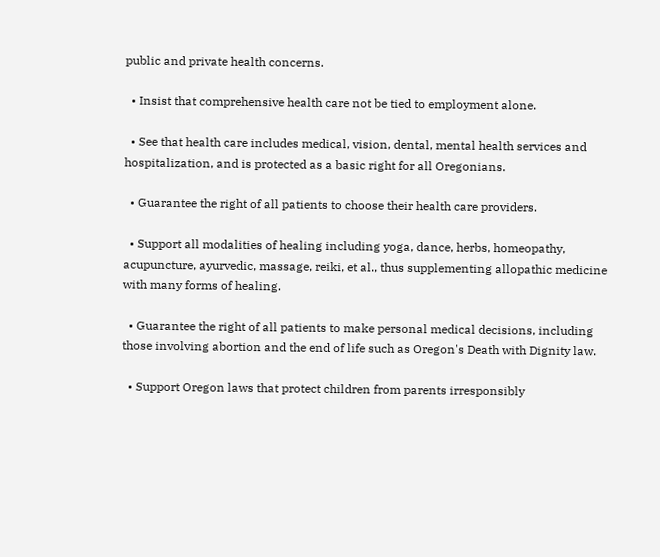public and private health concerns.

  • Insist that comprehensive health care not be tied to employment alone.

  • See that health care includes medical, vision, dental, mental health services and hospitalization, and is protected as a basic right for all Oregonians.

  • Guarantee the right of all patients to choose their health care providers.

  • Support all modalities of healing including yoga, dance, herbs, homeopathy, acupuncture, ayurvedic, massage, reiki, et al., thus supplementing allopathic medicine with many forms of healing.

  • Guarantee the right of all patients to make personal medical decisions, including those involving abortion and the end of life such as Oregon's Death with Dignity law.

  • Support Oregon laws that protect children from parents irresponsibly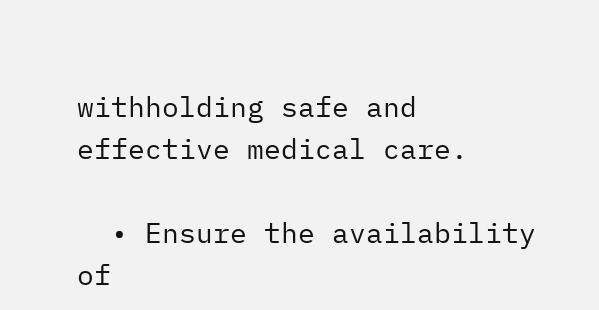withholding safe and effective medical care.

  • Ensure the availability of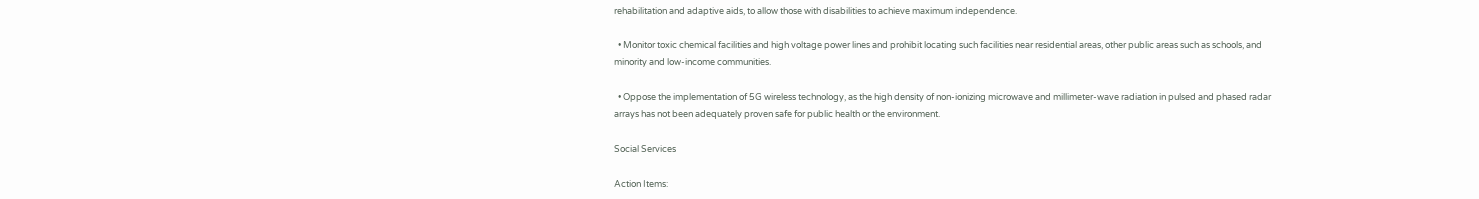rehabilitation and adaptive aids, to allow those with disabilities to achieve maximum independence.

  • Monitor toxic chemical facilities and high voltage power lines and prohibit locating such facilities near residential areas, other public areas such as schools, and minority and low-income communities.

  • Oppose the implementation of 5G wireless technology, as the high density of non-ionizing microwave and millimeter-wave radiation in pulsed and phased radar arrays has not been adequately proven safe for public health or the environment.

Social Services

Action Items: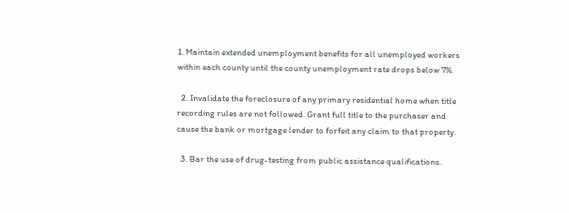1. Maintain extended unemployment benefits for all unemployed workers within each county until the county unemployment rate drops below 7%.

  2. Invalidate the foreclosure of any primary residential home when title recording rules are not followed. Grant full title to the purchaser and cause the bank or mortgage lender to forfeit any claim to that property.

  3. Bar the use of drug-testing from public assistance qualifications.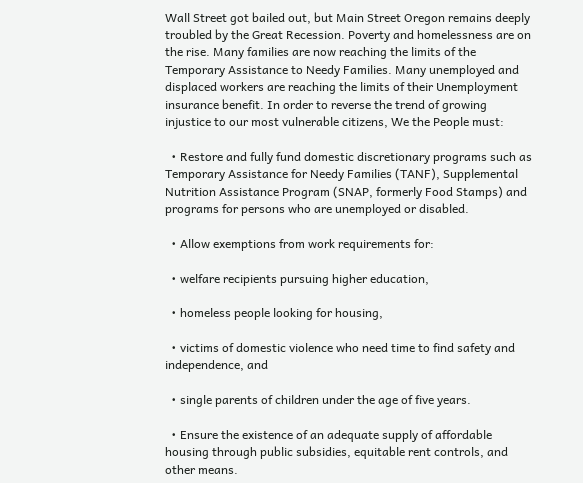Wall Street got bailed out, but Main Street Oregon remains deeply troubled by the Great Recession. Poverty and homelessness are on the rise. Many families are now reaching the limits of the Temporary Assistance to Needy Families. Many unemployed and displaced workers are reaching the limits of their Unemployment insurance benefit. In order to reverse the trend of growing injustice to our most vulnerable citizens, We the People must:

  • Restore and fully fund domestic discretionary programs such as Temporary Assistance for Needy Families (TANF), Supplemental Nutrition Assistance Program (SNAP, formerly Food Stamps) and programs for persons who are unemployed or disabled.

  • Allow exemptions from work requirements for:

  • welfare recipients pursuing higher education,

  • homeless people looking for housing,

  • victims of domestic violence who need time to find safety and independence, and

  • single parents of children under the age of five years.

  • Ensure the existence of an adequate supply of affordable housing through public subsidies, equitable rent controls, and other means.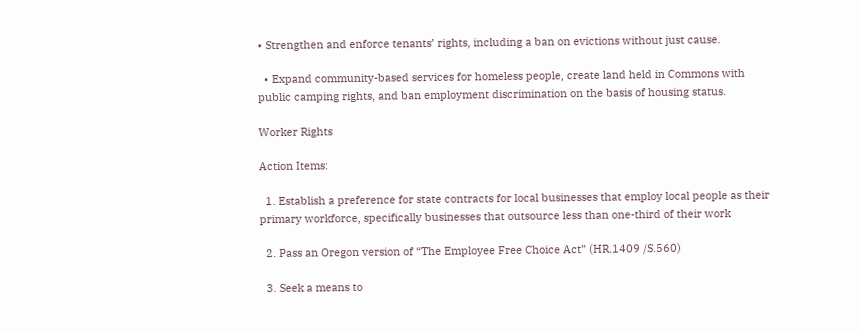• Strengthen and enforce tenants’ rights, including a ban on evictions without just cause.

  • Expand community-based services for homeless people, create land held in Commons with public camping rights, and ban employment discrimination on the basis of housing status.

Worker Rights

Action Items:

  1. Establish a preference for state contracts for local businesses that employ local people as their primary workforce, specifically businesses that outsource less than one-third of their work

  2. Pass an Oregon version of “The Employee Free Choice Act” (HR.1409 /S.560)

  3. Seek a means to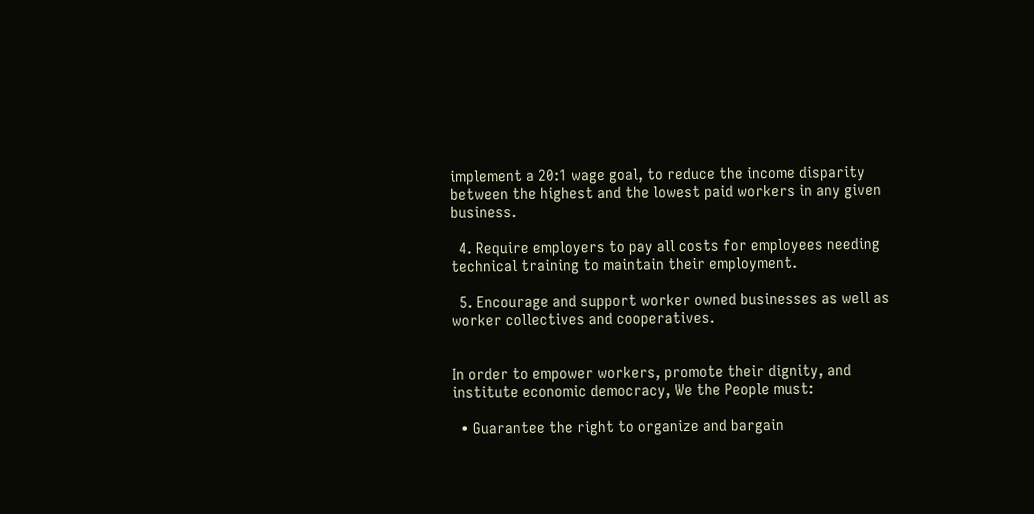implement a 20:1 wage goal, to reduce the income disparity between the highest and the lowest paid workers in any given business.

  4. Require employers to pay all costs for employees needing technical training to maintain their employment.

  5. Encourage and support worker owned businesses as well as worker collectives and cooperatives.


In order to empower workers, promote their dignity, and institute economic democracy, We the People must:

  • Guarantee the right to organize and bargain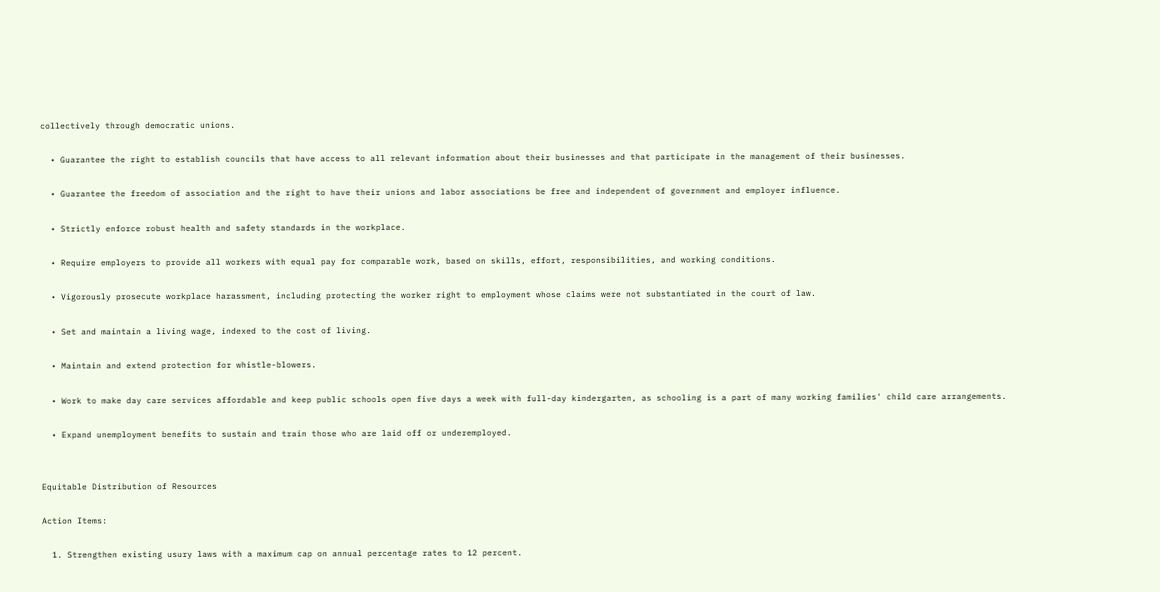collectively through democratic unions.

  • Guarantee the right to establish councils that have access to all relevant information about their businesses and that participate in the management of their businesses.

  • Guarantee the freedom of association and the right to have their unions and labor associations be free and independent of government and employer influence.

  • Strictly enforce robust health and safety standards in the workplace.

  • Require employers to provide all workers with equal pay for comparable work, based on skills, effort, responsibilities, and working conditions.

  • Vigorously prosecute workplace harassment, including protecting the worker right to employment whose claims were not substantiated in the court of law.

  • Set and maintain a living wage, indexed to the cost of living.

  • Maintain and extend protection for whistle-blowers.

  • Work to make day care services affordable and keep public schools open five days a week with full-day kindergarten, as schooling is a part of many working families' child care arrangements.

  • Expand unemployment benefits to sustain and train those who are laid off or underemployed.


Equitable Distribution of Resources

Action Items:

  1. Strengthen existing usury laws with a maximum cap on annual percentage rates to 12 percent.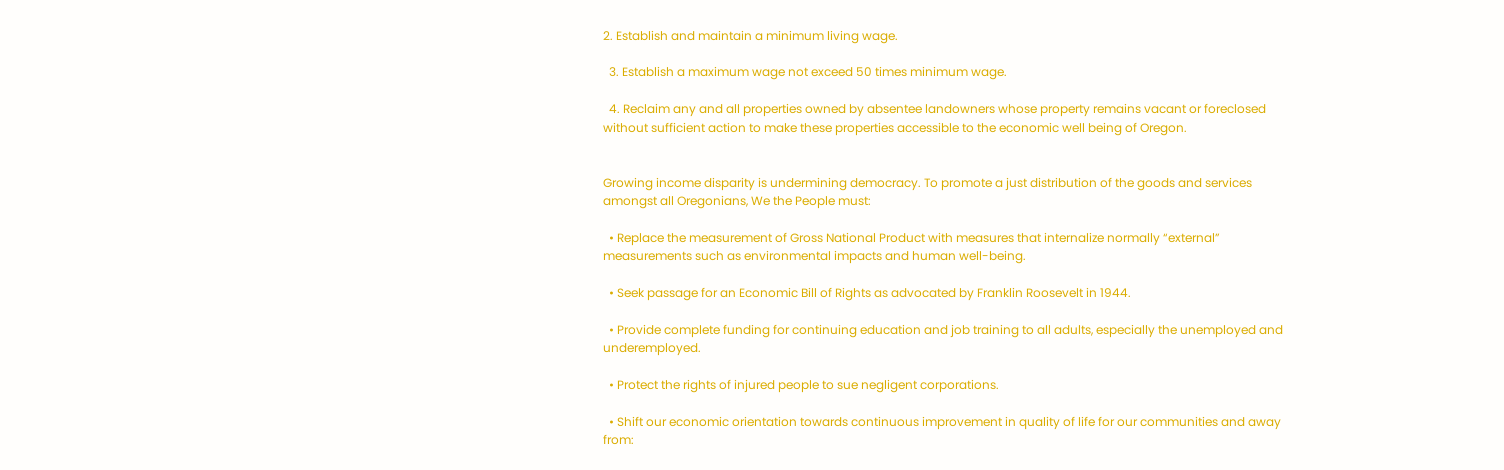2. Establish and maintain a minimum living wage.

  3. Establish a maximum wage not exceed 50 times minimum wage.

  4. Reclaim any and all properties owned by absentee landowners whose property remains vacant or foreclosed without sufficient action to make these properties accessible to the economic well being of Oregon.


Growing income disparity is undermining democracy. To promote a just distribution of the goods and services amongst all Oregonians, We the People must:

  • Replace the measurement of Gross National Product with measures that internalize normally “external” measurements such as environmental impacts and human well-being.

  • Seek passage for an Economic Bill of Rights as advocated by Franklin Roosevelt in 1944.

  • Provide complete funding for continuing education and job training to all adults, especially the unemployed and underemployed.

  • Protect the rights of injured people to sue negligent corporations.

  • Shift our economic orientation towards continuous improvement in quality of life for our communities and away from: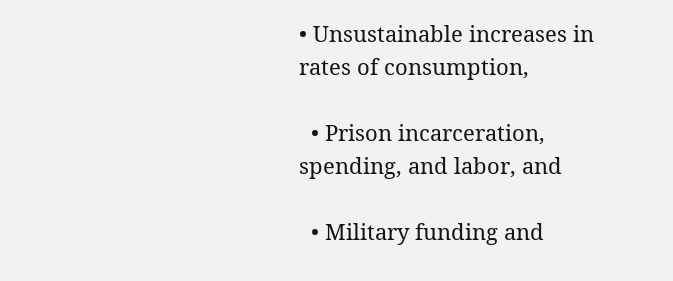• Unsustainable increases in rates of consumption,

  • Prison incarceration, spending, and labor, and

  • Military funding and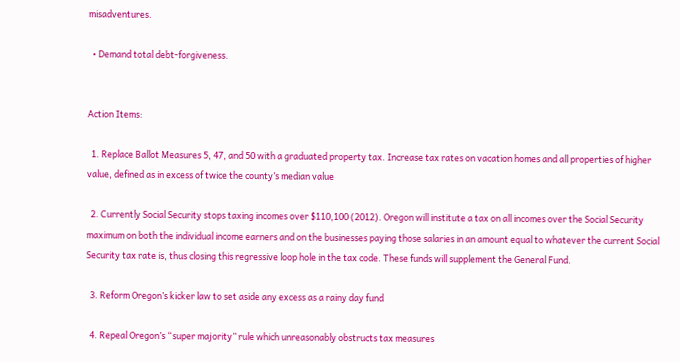misadventures.

  • Demand total debt-forgiveness.


Action Items:

  1. Replace Ballot Measures 5, 47, and 50 with a graduated property tax. Increase tax rates on vacation homes and all properties of higher value, defined as in excess of twice the county’s median value

  2. Currently Social Security stops taxing incomes over $110,100 (2012). Oregon will institute a tax on all incomes over the Social Security maximum on both the individual income earners and on the businesses paying those salaries in an amount equal to whatever the current Social Security tax rate is, thus closing this regressive loop hole in the tax code. These funds will supplement the General Fund.

  3. Reform Oregon’s kicker law to set aside any excess as a rainy day fund

  4. Repeal Oregon’s “super majority” rule which unreasonably obstructs tax measures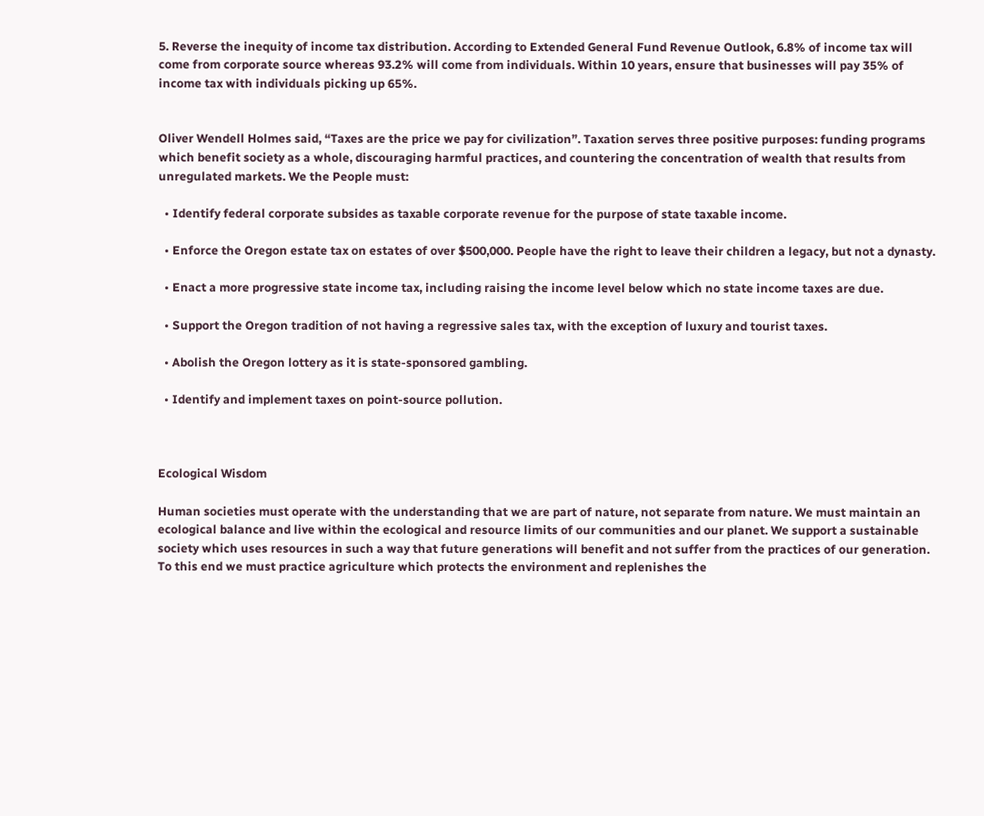5. Reverse the inequity of income tax distribution. According to Extended General Fund Revenue Outlook, 6.8% of income tax will come from corporate source whereas 93.2% will come from individuals. Within 10 years, ensure that businesses will pay 35% of income tax with individuals picking up 65%.


Oliver Wendell Holmes said, “Taxes are the price we pay for civilization”. Taxation serves three positive purposes: funding programs which benefit society as a whole, discouraging harmful practices, and countering the concentration of wealth that results from unregulated markets. We the People must:

  • Identify federal corporate subsides as taxable corporate revenue for the purpose of state taxable income.

  • Enforce the Oregon estate tax on estates of over $500,000. People have the right to leave their children a legacy, but not a dynasty.

  • Enact a more progressive state income tax, including raising the income level below which no state income taxes are due.

  • Support the Oregon tradition of not having a regressive sales tax, with the exception of luxury and tourist taxes.

  • Abolish the Oregon lottery as it is state-sponsored gambling.

  • Identify and implement taxes on point-source pollution.



Ecological Wisdom

Human societies must operate with the understanding that we are part of nature, not separate from nature. We must maintain an ecological balance and live within the ecological and resource limits of our communities and our planet. We support a sustainable society which uses resources in such a way that future generations will benefit and not suffer from the practices of our generation. To this end we must practice agriculture which protects the environment and replenishes the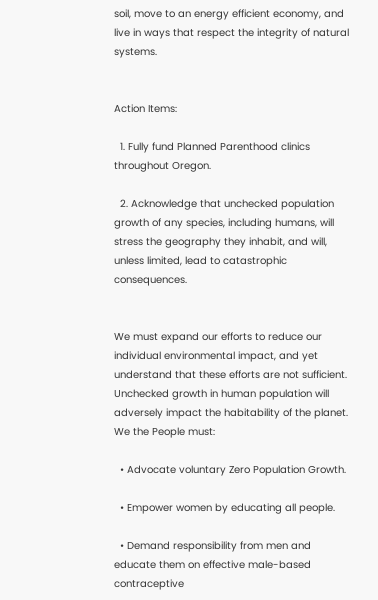soil, move to an energy efficient economy, and live in ways that respect the integrity of natural systems.


Action Items:

  1. Fully fund Planned Parenthood clinics throughout Oregon.

  2. Acknowledge that unchecked population growth of any species, including humans, will stress the geography they inhabit, and will, unless limited, lead to catastrophic consequences.


We must expand our efforts to reduce our individual environmental impact, and yet understand that these efforts are not sufficient. Unchecked growth in human population will adversely impact the habitability of the planet. We the People must:

  • Advocate voluntary Zero Population Growth.

  • Empower women by educating all people.

  • Demand responsibility from men and educate them on effective male-based contraceptive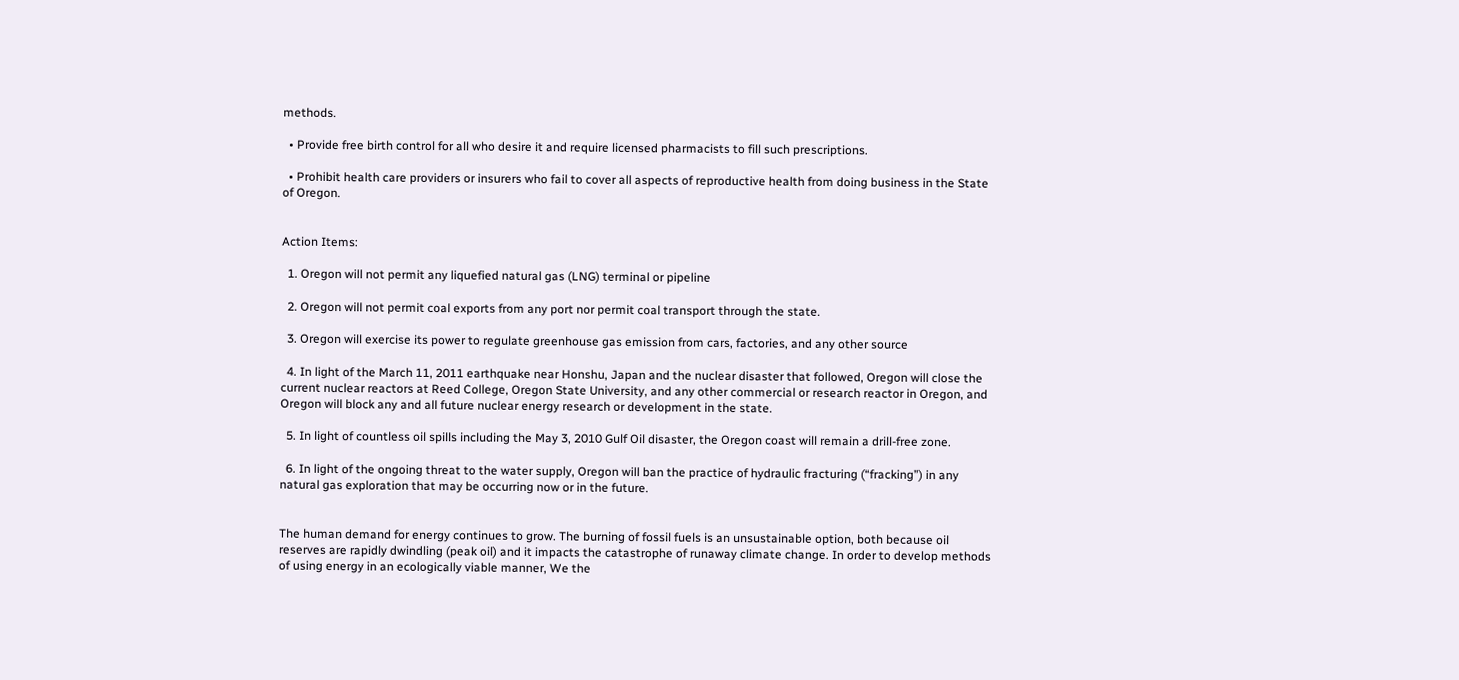methods.

  • Provide free birth control for all who desire it and require licensed pharmacists to fill such prescriptions.

  • Prohibit health care providers or insurers who fail to cover all aspects of reproductive health from doing business in the State of Oregon.


Action Items:

  1. Oregon will not permit any liquefied natural gas (LNG) terminal or pipeline

  2. Oregon will not permit coal exports from any port nor permit coal transport through the state.

  3. Oregon will exercise its power to regulate greenhouse gas emission from cars, factories, and any other source

  4. In light of the March 11, 2011 earthquake near Honshu, Japan and the nuclear disaster that followed, Oregon will close the current nuclear reactors at Reed College, Oregon State University, and any other commercial or research reactor in Oregon, and Oregon will block any and all future nuclear energy research or development in the state.

  5. In light of countless oil spills including the May 3, 2010 Gulf Oil disaster, the Oregon coast will remain a drill-free zone.

  6. In light of the ongoing threat to the water supply, Oregon will ban the practice of hydraulic fracturing (“fracking”) in any natural gas exploration that may be occurring now or in the future.


The human demand for energy continues to grow. The burning of fossil fuels is an unsustainable option, both because oil reserves are rapidly dwindling (peak oil) and it impacts the catastrophe of runaway climate change. In order to develop methods of using energy in an ecologically viable manner, We the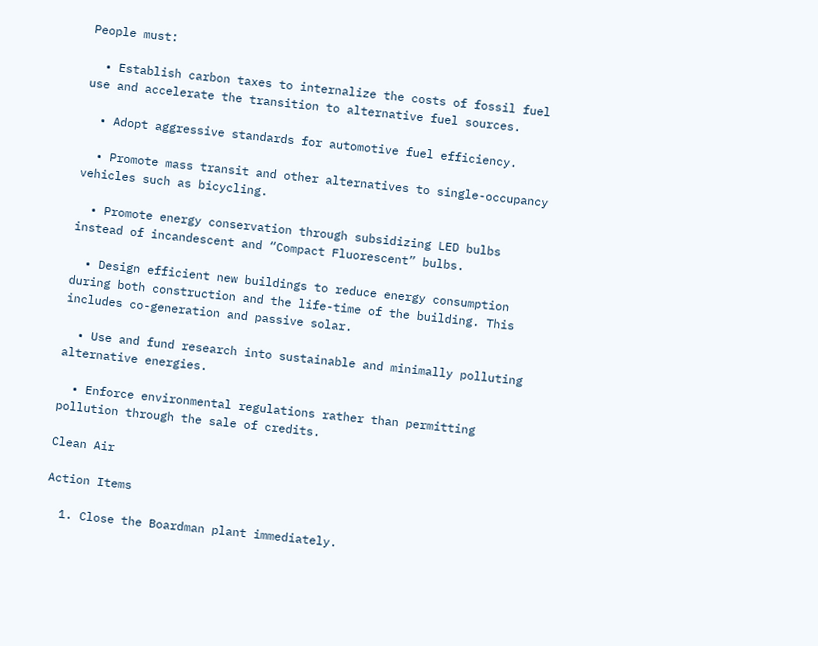People must:

  • Establish carbon taxes to internalize the costs of fossil fuel use and accelerate the transition to alternative fuel sources.

  • Adopt aggressive standards for automotive fuel efficiency.

  • Promote mass transit and other alternatives to single-occupancy vehicles such as bicycling.

  • Promote energy conservation through subsidizing LED bulbs instead of incandescent and “Compact Fluorescent” bulbs.

  • Design efficient new buildings to reduce energy consumption during both construction and the life-time of the building. This includes co-generation and passive solar.

  • Use and fund research into sustainable and minimally polluting alternative energies.

  • Enforce environmental regulations rather than permitting pollution through the sale of credits.

Clean Air

Action Items

  1. Close the Boardman plant immediately.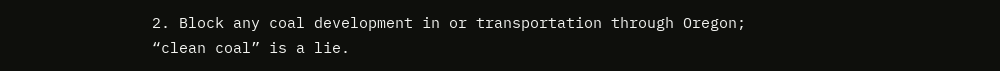2. Block any coal development in or transportation through Oregon; “clean coal” is a lie.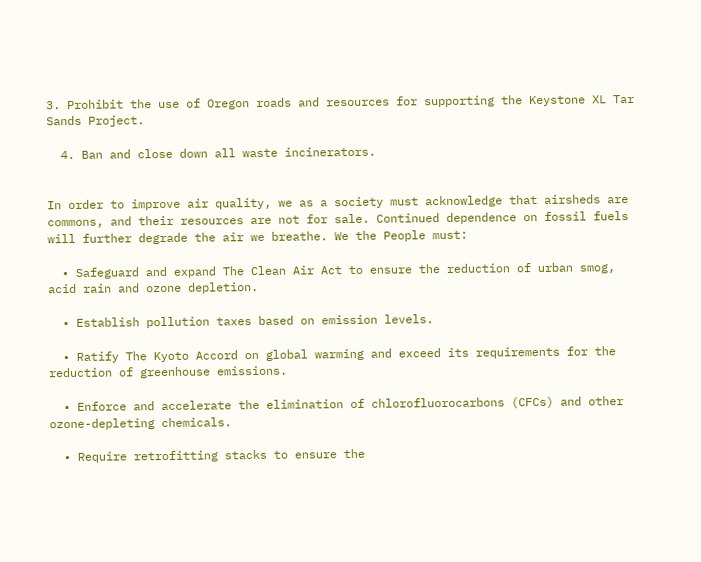3. Prohibit the use of Oregon roads and resources for supporting the Keystone XL Tar Sands Project.

  4. Ban and close down all waste incinerators.


In order to improve air quality, we as a society must acknowledge that airsheds are commons, and their resources are not for sale. Continued dependence on fossil fuels will further degrade the air we breathe. We the People must:

  • Safeguard and expand The Clean Air Act to ensure the reduction of urban smog, acid rain and ozone depletion.

  • Establish pollution taxes based on emission levels.

  • Ratify The Kyoto Accord on global warming and exceed its requirements for the reduction of greenhouse emissions.

  • Enforce and accelerate the elimination of chlorofluorocarbons (CFCs) and other ozone-depleting chemicals.

  • Require retrofitting stacks to ensure the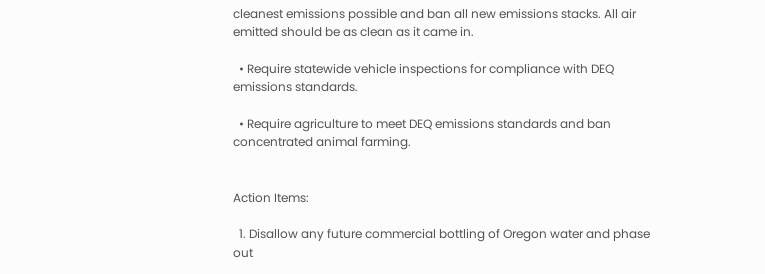cleanest emissions possible and ban all new emissions stacks. All air emitted should be as clean as it came in.

  • Require statewide vehicle inspections for compliance with DEQ emissions standards.

  • Require agriculture to meet DEQ emissions standards and ban concentrated animal farming.


Action Items:

  1. Disallow any future commercial bottling of Oregon water and phase out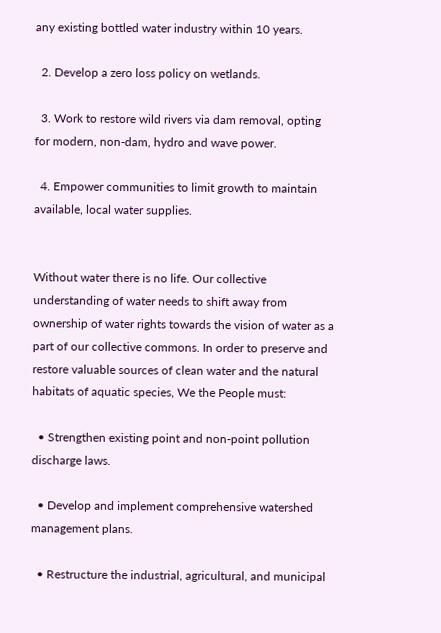any existing bottled water industry within 10 years.

  2. Develop a zero loss policy on wetlands.

  3. Work to restore wild rivers via dam removal, opting for modern, non-dam, hydro and wave power.

  4. Empower communities to limit growth to maintain available, local water supplies.


Without water there is no life. Our collective understanding of water needs to shift away from ownership of water rights towards the vision of water as a part of our collective commons. In order to preserve and restore valuable sources of clean water and the natural habitats of aquatic species, We the People must:

  • Strengthen existing point and non-point pollution discharge laws.

  • Develop and implement comprehensive watershed management plans.

  • Restructure the industrial, agricultural, and municipal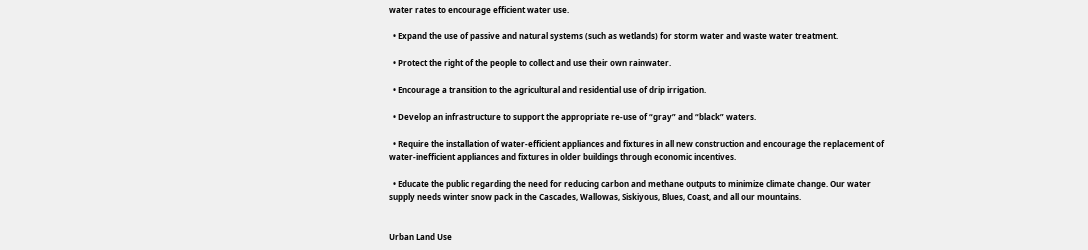water rates to encourage efficient water use.

  • Expand the use of passive and natural systems (such as wetlands) for storm water and waste water treatment.

  • Protect the right of the people to collect and use their own rainwater.

  • Encourage a transition to the agricultural and residential use of drip irrigation.

  • Develop an infrastructure to support the appropriate re-use of “gray” and “black” waters.

  • Require the installation of water-efficient appliances and fixtures in all new construction and encourage the replacement of water-inefficient appliances and fixtures in older buildings through economic incentives.

  • Educate the public regarding the need for reducing carbon and methane outputs to minimize climate change. Our water supply needs winter snow pack in the Cascades, Wallowas, Siskiyous, Blues, Coast, and all our mountains.


Urban Land Use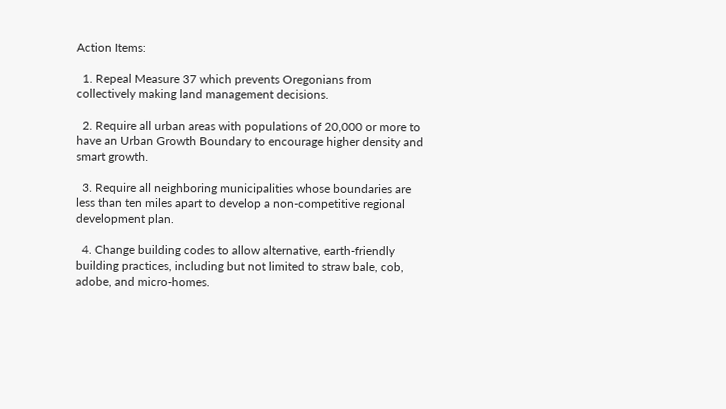Action Items:

  1. Repeal Measure 37 which prevents Oregonians from collectively making land management decisions.

  2. Require all urban areas with populations of 20,000 or more to have an Urban Growth Boundary to encourage higher density and smart growth.

  3. Require all neighboring municipalities whose boundaries are less than ten miles apart to develop a non-competitive regional development plan.

  4. Change building codes to allow alternative, earth-friendly building practices, including but not limited to straw bale, cob, adobe, and micro-homes.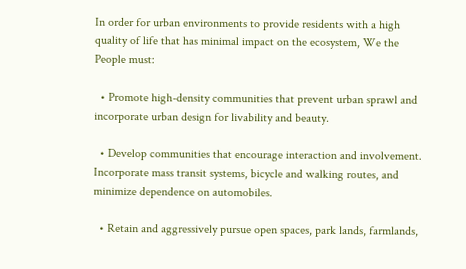In order for urban environments to provide residents with a high quality of life that has minimal impact on the ecosystem, We the People must:

  • Promote high-density communities that prevent urban sprawl and incorporate urban design for livability and beauty.

  • Develop communities that encourage interaction and involvement. Incorporate mass transit systems, bicycle and walking routes, and minimize dependence on automobiles.

  • Retain and aggressively pursue open spaces, park lands, farmlands,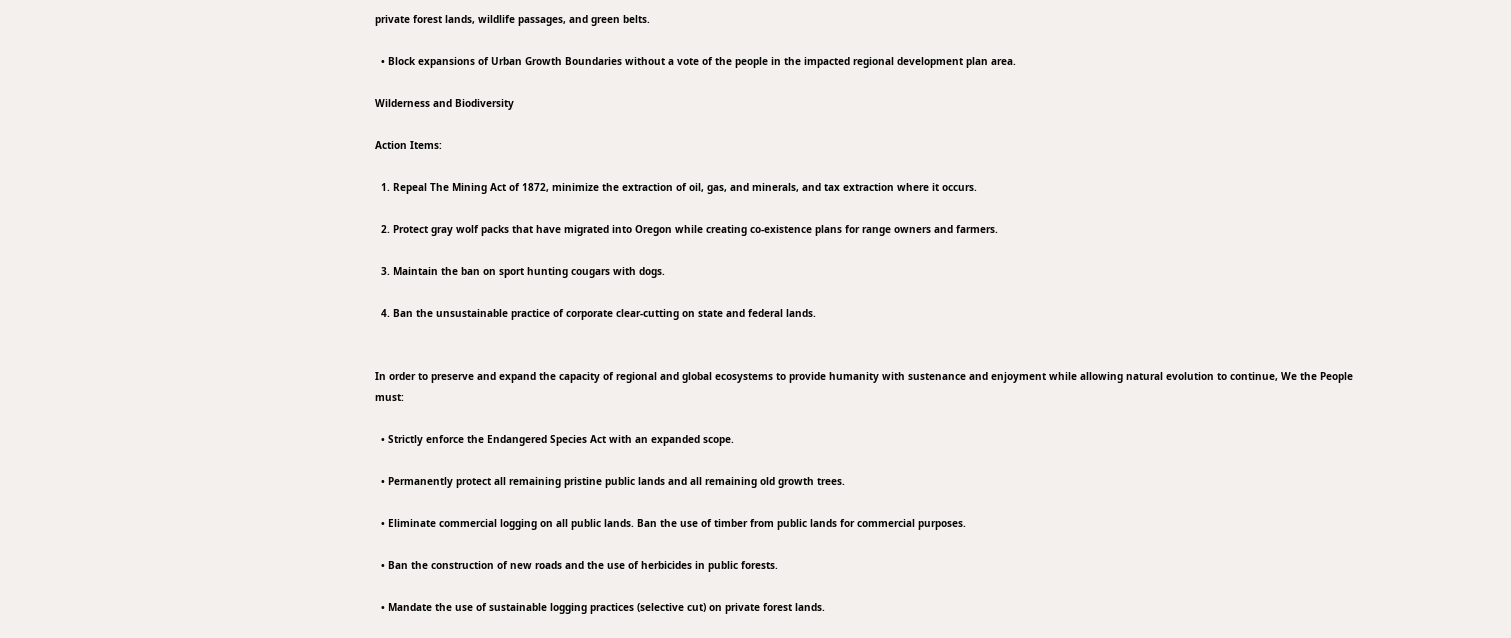private forest lands, wildlife passages, and green belts.

  • Block expansions of Urban Growth Boundaries without a vote of the people in the impacted regional development plan area.

Wilderness and Biodiversity

Action Items:

  1. Repeal The Mining Act of 1872, minimize the extraction of oil, gas, and minerals, and tax extraction where it occurs.

  2. Protect gray wolf packs that have migrated into Oregon while creating co-existence plans for range owners and farmers.

  3. Maintain the ban on sport hunting cougars with dogs.

  4. Ban the unsustainable practice of corporate clear-cutting on state and federal lands.


In order to preserve and expand the capacity of regional and global ecosystems to provide humanity with sustenance and enjoyment while allowing natural evolution to continue, We the People must:

  • Strictly enforce the Endangered Species Act with an expanded scope.

  • Permanently protect all remaining pristine public lands and all remaining old growth trees.

  • Eliminate commercial logging on all public lands. Ban the use of timber from public lands for commercial purposes.

  • Ban the construction of new roads and the use of herbicides in public forests.

  • Mandate the use of sustainable logging practices (selective cut) on private forest lands.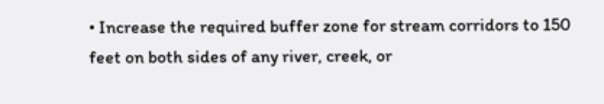• Increase the required buffer zone for stream corridors to 150 feet on both sides of any river, creek, or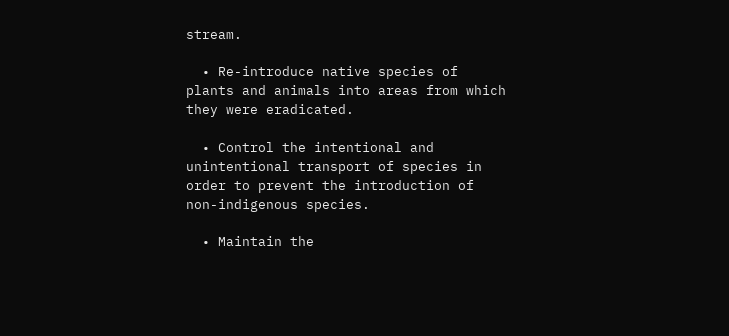stream.

  • Re-introduce native species of plants and animals into areas from which they were eradicated.

  • Control the intentional and unintentional transport of species in order to prevent the introduction of non-indigenous species.

  • Maintain the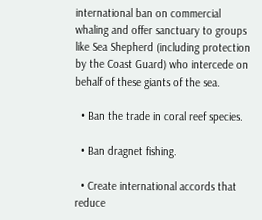international ban on commercial whaling and offer sanctuary to groups like Sea Shepherd (including protection by the Coast Guard) who intercede on behalf of these giants of the sea.

  • Ban the trade in coral reef species.

  • Ban dragnet fishing.

  • Create international accords that reduce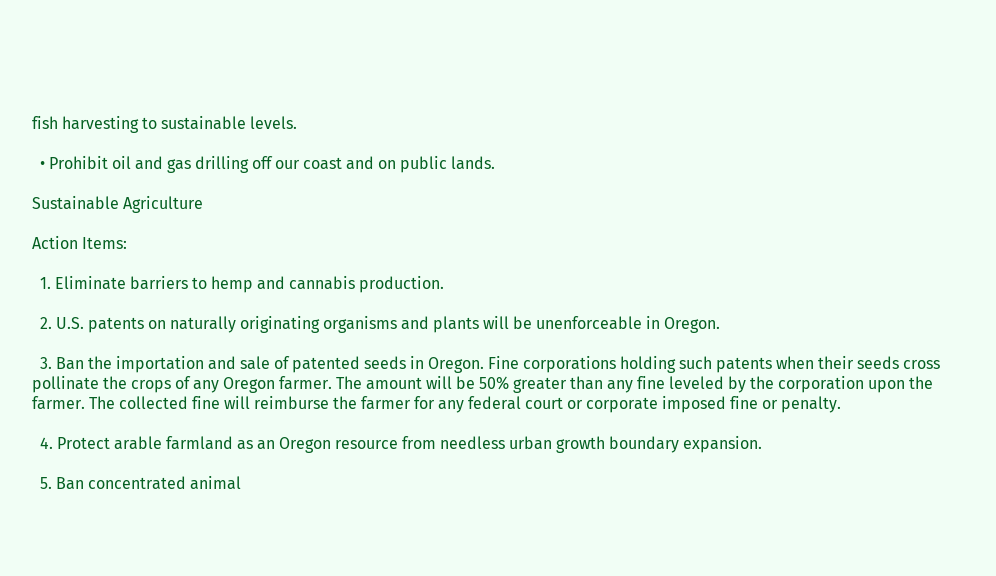fish harvesting to sustainable levels.

  • Prohibit oil and gas drilling off our coast and on public lands.

Sustainable Agriculture

Action Items:

  1. Eliminate barriers to hemp and cannabis production.

  2. U.S. patents on naturally originating organisms and plants will be unenforceable in Oregon.

  3. Ban the importation and sale of patented seeds in Oregon. Fine corporations holding such patents when their seeds cross pollinate the crops of any Oregon farmer. The amount will be 50% greater than any fine leveled by the corporation upon the farmer. The collected fine will reimburse the farmer for any federal court or corporate imposed fine or penalty.

  4. Protect arable farmland as an Oregon resource from needless urban growth boundary expansion.

  5. Ban concentrated animal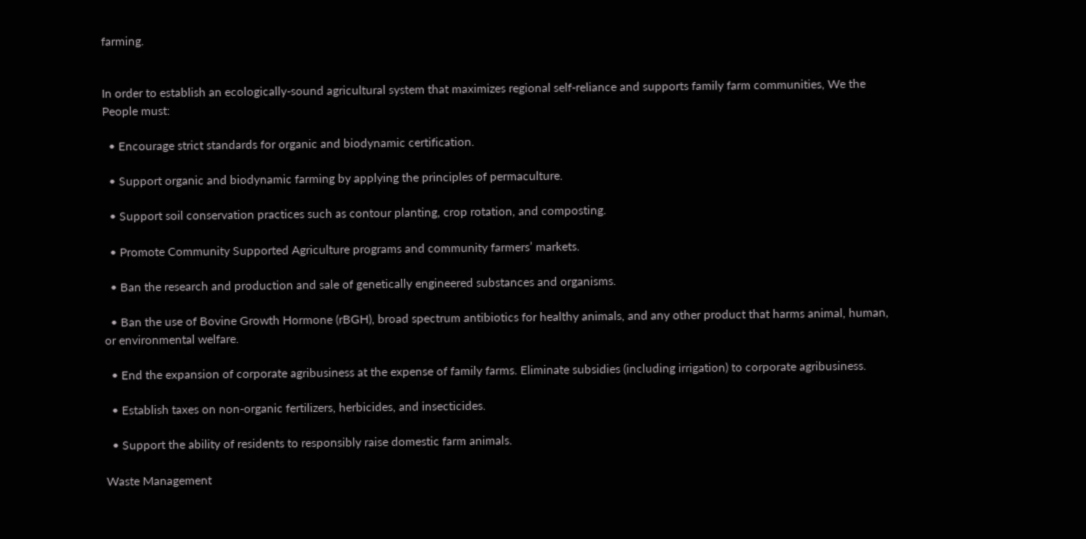farming.


In order to establish an ecologically-sound agricultural system that maximizes regional self-reliance and supports family farm communities, We the People must:

  • Encourage strict standards for organic and biodynamic certification.

  • Support organic and biodynamic farming by applying the principles of permaculture.

  • Support soil conservation practices such as contour planting, crop rotation, and composting.

  • Promote Community Supported Agriculture programs and community farmers’ markets.

  • Ban the research and production and sale of genetically engineered substances and organisms.

  • Ban the use of Bovine Growth Hormone (rBGH), broad spectrum antibiotics for healthy animals, and any other product that harms animal, human, or environmental welfare.

  • End the expansion of corporate agribusiness at the expense of family farms. Eliminate subsidies (including irrigation) to corporate agribusiness.

  • Establish taxes on non-organic fertilizers, herbicides, and insecticides.

  • Support the ability of residents to responsibly raise domestic farm animals.

Waste Management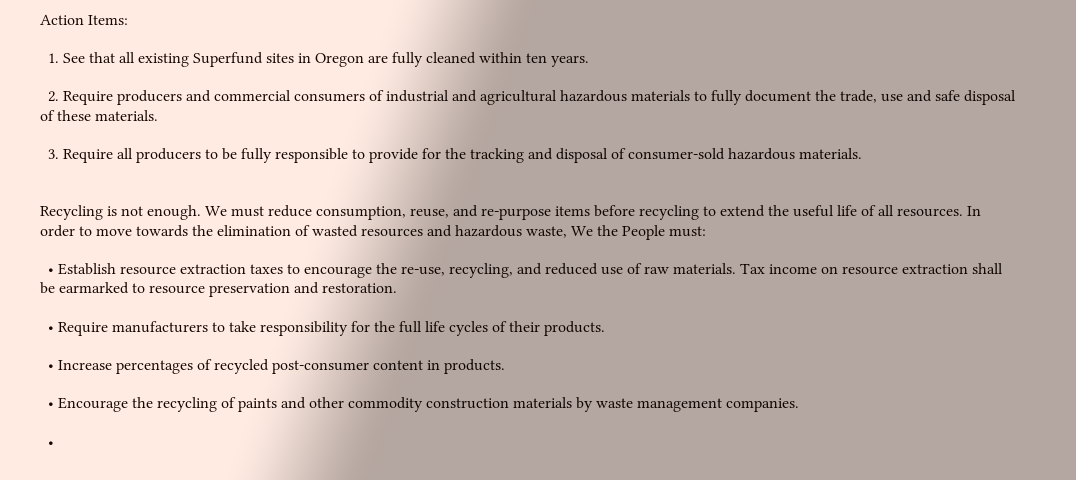Action Items:

  1. See that all existing Superfund sites in Oregon are fully cleaned within ten years.

  2. Require producers and commercial consumers of industrial and agricultural hazardous materials to fully document the trade, use and safe disposal of these materials.

  3. Require all producers to be fully responsible to provide for the tracking and disposal of consumer-sold hazardous materials.


Recycling is not enough. We must reduce consumption, reuse, and re-purpose items before recycling to extend the useful life of all resources. In order to move towards the elimination of wasted resources and hazardous waste, We the People must:

  • Establish resource extraction taxes to encourage the re-use, recycling, and reduced use of raw materials. Tax income on resource extraction shall be earmarked to resource preservation and restoration.

  • Require manufacturers to take responsibility for the full life cycles of their products.

  • Increase percentages of recycled post-consumer content in products.

  • Encourage the recycling of paints and other commodity construction materials by waste management companies.

  •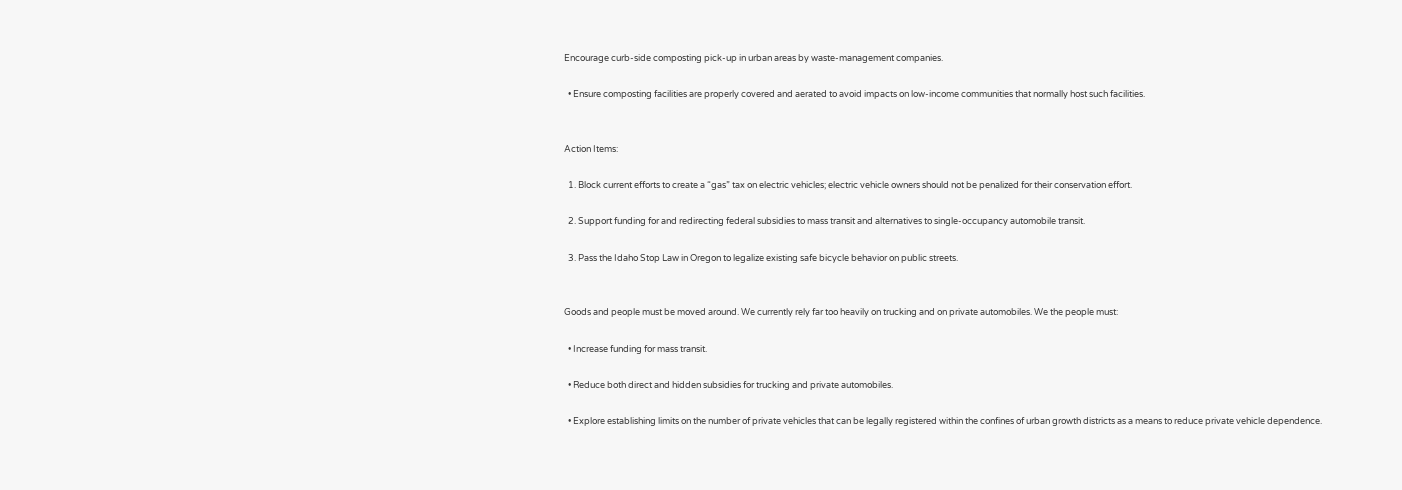Encourage curb-side composting pick-up in urban areas by waste-management companies.

  • Ensure composting facilities are properly covered and aerated to avoid impacts on low-income communities that normally host such facilities.


Action Items:

  1. Block current efforts to create a “gas” tax on electric vehicles; electric vehicle owners should not be penalized for their conservation effort.

  2. Support funding for and redirecting federal subsidies to mass transit and alternatives to single-occupancy automobile transit.

  3. Pass the Idaho Stop Law in Oregon to legalize existing safe bicycle behavior on public streets.


Goods and people must be moved around. We currently rely far too heavily on trucking and on private automobiles. We the people must:

  • Increase funding for mass transit.

  • Reduce both direct and hidden subsidies for trucking and private automobiles.

  • Explore establishing limits on the number of private vehicles that can be legally registered within the confines of urban growth districts as a means to reduce private vehicle dependence.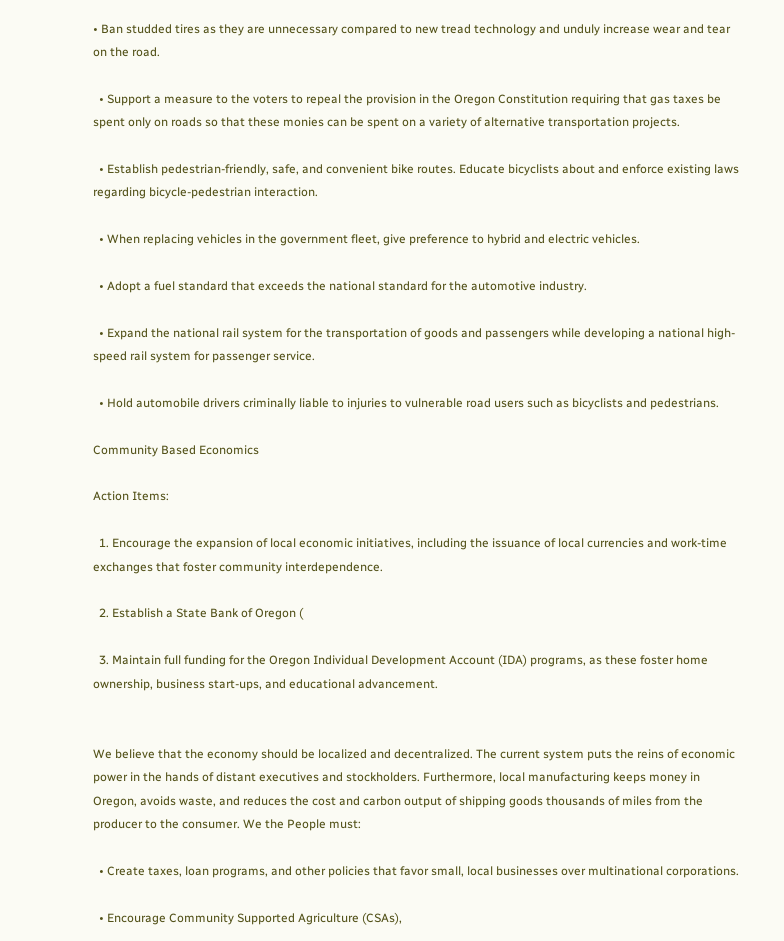• Ban studded tires as they are unnecessary compared to new tread technology and unduly increase wear and tear on the road.

  • Support a measure to the voters to repeal the provision in the Oregon Constitution requiring that gas taxes be spent only on roads so that these monies can be spent on a variety of alternative transportation projects.

  • Establish pedestrian-friendly, safe, and convenient bike routes. Educate bicyclists about and enforce existing laws regarding bicycle-pedestrian interaction.

  • When replacing vehicles in the government fleet, give preference to hybrid and electric vehicles.

  • Adopt a fuel standard that exceeds the national standard for the automotive industry.

  • Expand the national rail system for the transportation of goods and passengers while developing a national high-speed rail system for passenger service.

  • Hold automobile drivers criminally liable to injuries to vulnerable road users such as bicyclists and pedestrians.

Community Based Economics

Action Items:

  1. Encourage the expansion of local economic initiatives, including the issuance of local currencies and work-time exchanges that foster community interdependence.

  2. Establish a State Bank of Oregon (

  3. Maintain full funding for the Oregon Individual Development Account (IDA) programs, as these foster home ownership, business start-ups, and educational advancement.


We believe that the economy should be localized and decentralized. The current system puts the reins of economic power in the hands of distant executives and stockholders. Furthermore, local manufacturing keeps money in Oregon, avoids waste, and reduces the cost and carbon output of shipping goods thousands of miles from the producer to the consumer. We the People must:

  • Create taxes, loan programs, and other policies that favor small, local businesses over multinational corporations.

  • Encourage Community Supported Agriculture (CSAs),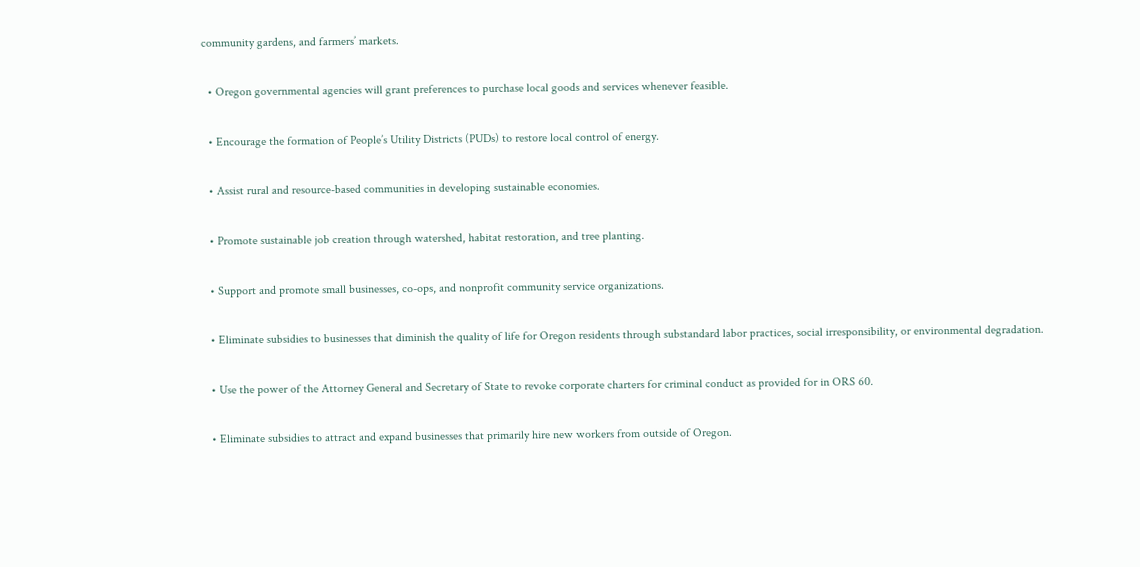community gardens, and farmers’ markets.

  • Oregon governmental agencies will grant preferences to purchase local goods and services whenever feasible.

  • Encourage the formation of People’s Utility Districts (PUDs) to restore local control of energy.

  • Assist rural and resource-based communities in developing sustainable economies.

  • Promote sustainable job creation through watershed, habitat restoration, and tree planting.

  • Support and promote small businesses, co-ops, and nonprofit community service organizations.

  • Eliminate subsidies to businesses that diminish the quality of life for Oregon residents through substandard labor practices, social irresponsibility, or environmental degradation.

  • Use the power of the Attorney General and Secretary of State to revoke corporate charters for criminal conduct as provided for in ORS 60.

  • Eliminate subsidies to attract and expand businesses that primarily hire new workers from outside of Oregon.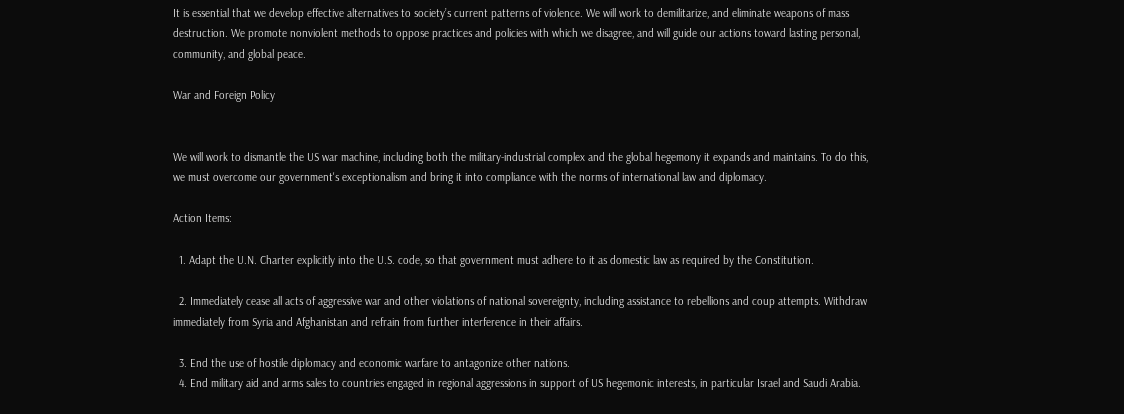It is essential that we develop effective alternatives to society’s current patterns of violence. We will work to demilitarize, and eliminate weapons of mass destruction. We promote nonviolent methods to oppose practices and policies with which we disagree, and will guide our actions toward lasting personal, community, and global peace.

War and Foreign Policy


We will work to dismantle the US war machine, including both the military-industrial complex and the global hegemony it expands and maintains. To do this, we must overcome our government's exceptionalism and bring it into compliance with the norms of international law and diplomacy.

Action Items:

  1. Adapt the U.N. Charter explicitly into the U.S. code, so that government must adhere to it as domestic law as required by the Constitution.

  2. Immediately cease all acts of aggressive war and other violations of national sovereignty, including assistance to rebellions and coup attempts. Withdraw immediately from Syria and Afghanistan and refrain from further interference in their affairs.

  3. End the use of hostile diplomacy and economic warfare to antagonize other nations.
  4. End military aid and arms sales to countries engaged in regional aggressions in support of US hegemonic interests, in particular Israel and Saudi Arabia.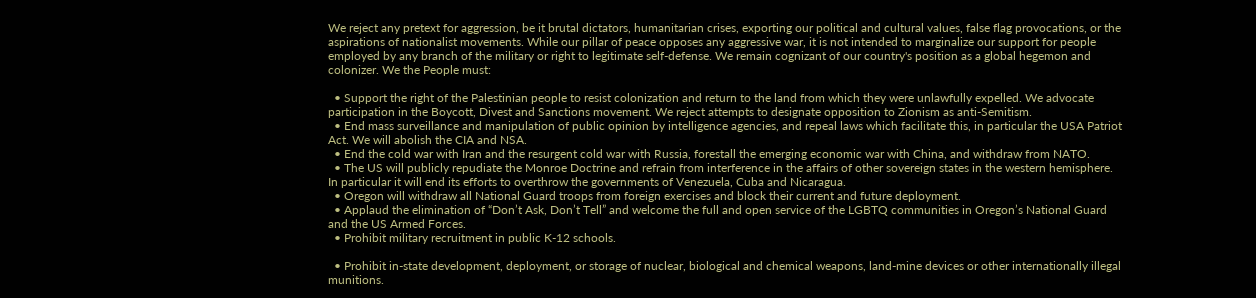We reject any pretext for aggression, be it brutal dictators, humanitarian crises, exporting our political and cultural values, false flag provocations, or the aspirations of nationalist movements. While our pillar of peace opposes any aggressive war, it is not intended to marginalize our support for people employed by any branch of the military or right to legitimate self-defense. We remain cognizant of our country's position as a global hegemon and colonizer. We the People must:

  • Support the right of the Palestinian people to resist colonization and return to the land from which they were unlawfully expelled. We advocate participation in the Boycott, Divest and Sanctions movement. We reject attempts to designate opposition to Zionism as anti-Semitism.
  • End mass surveillance and manipulation of public opinion by intelligence agencies, and repeal laws which facilitate this, in particular the USA Patriot Act. We will abolish the CIA and NSA.
  • End the cold war with Iran and the resurgent cold war with Russia, forestall the emerging economic war with China, and withdraw from NATO.
  • The US will publicly repudiate the Monroe Doctrine and refrain from interference in the affairs of other sovereign states in the western hemisphere. In particular it will end its efforts to overthrow the governments of Venezuela, Cuba and Nicaragua.
  • Oregon will withdraw all National Guard troops from foreign exercises and block their current and future deployment.
  • Applaud the elimination of “Don’t Ask, Don’t Tell” and welcome the full and open service of the LGBTQ communities in Oregon’s National Guard and the US Armed Forces.
  • Prohibit military recruitment in public K-12 schools.

  • Prohibit in-state development, deployment, or storage of nuclear, biological and chemical weapons, land-mine devices or other internationally illegal munitions.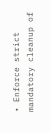• Enforce strict mandatory cleanup of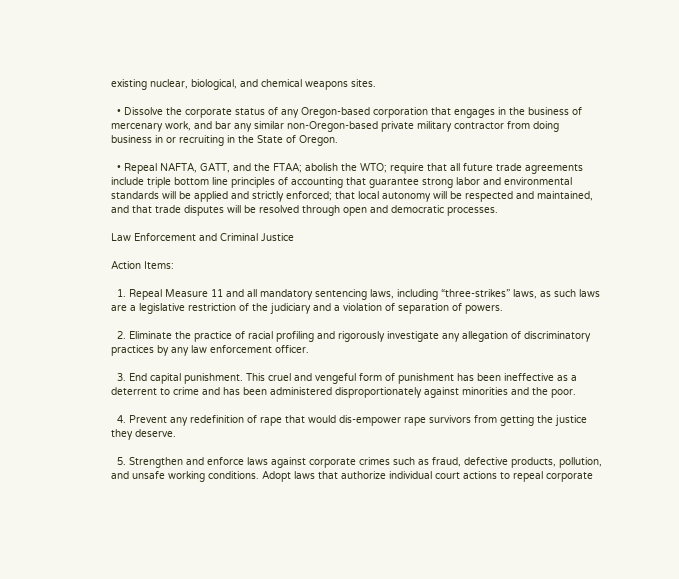existing nuclear, biological, and chemical weapons sites.

  • Dissolve the corporate status of any Oregon-based corporation that engages in the business of mercenary work, and bar any similar non-Oregon-based private military contractor from doing business in or recruiting in the State of Oregon.

  • Repeal NAFTA, GATT, and the FTAA; abolish the WTO; require that all future trade agreements include triple bottom line principles of accounting that guarantee strong labor and environmental standards will be applied and strictly enforced; that local autonomy will be respected and maintained, and that trade disputes will be resolved through open and democratic processes.

Law Enforcement and Criminal Justice

Action Items:

  1. Repeal Measure 11 and all mandatory sentencing laws, including “three-strikes” laws, as such laws are a legislative restriction of the judiciary and a violation of separation of powers.

  2. Eliminate the practice of racial profiling and rigorously investigate any allegation of discriminatory practices by any law enforcement officer.

  3. End capital punishment. This cruel and vengeful form of punishment has been ineffective as a deterrent to crime and has been administered disproportionately against minorities and the poor.

  4. Prevent any redefinition of rape that would dis-empower rape survivors from getting the justice they deserve.

  5. Strengthen and enforce laws against corporate crimes such as fraud, defective products, pollution, and unsafe working conditions. Adopt laws that authorize individual court actions to repeal corporate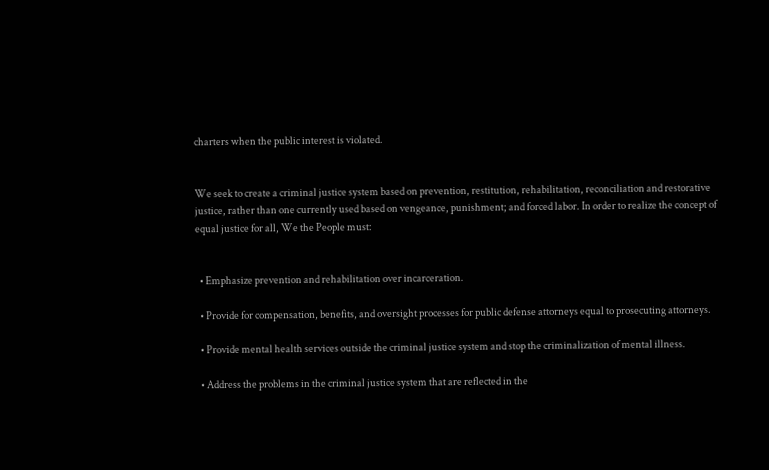charters when the public interest is violated.


We seek to create a criminal justice system based on prevention, restitution, rehabilitation, reconciliation and restorative justice, rather than one currently used based on vengeance, punishment; and forced labor. In order to realize the concept of equal justice for all, We the People must:


  • Emphasize prevention and rehabilitation over incarceration.

  • Provide for compensation, benefits, and oversight processes for public defense attorneys equal to prosecuting attorneys.

  • Provide mental health services outside the criminal justice system and stop the criminalization of mental illness.

  • Address the problems in the criminal justice system that are reflected in the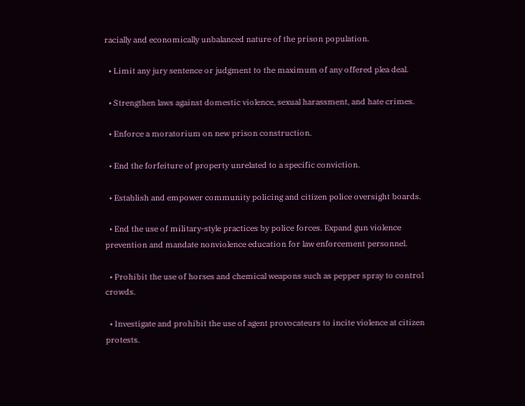racially and economically unbalanced nature of the prison population.

  • Limit any jury sentence or judgment to the maximum of any offered plea deal.

  • Strengthen laws against domestic violence, sexual harassment, and hate crimes.

  • Enforce a moratorium on new prison construction.

  • End the forfeiture of property unrelated to a specific conviction.

  • Establish and empower community policing and citizen police oversight boards.

  • End the use of military-style practices by police forces. Expand gun violence prevention and mandate nonviolence education for law enforcement personnel.

  • Prohibit the use of horses and chemical weapons such as pepper spray to control crowds.

  • Investigate and prohibit the use of agent provocateurs to incite violence at citizen protests.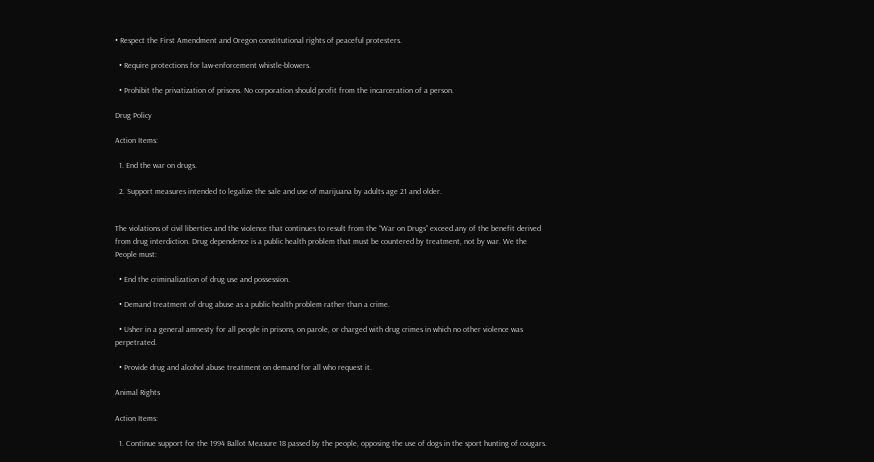• Respect the First Amendment and Oregon constitutional rights of peaceful protesters.

  • Require protections for law-enforcement whistle-blowers.

  • Prohibit the privatization of prisons. No corporation should profit from the incarceration of a person.

Drug Policy

Action Items:

  1. End the war on drugs.

  2. Support measures intended to legalize the sale and use of marijuana by adults age 21 and older.


The violations of civil liberties and the violence that continues to result from the “War on Drugs” exceed any of the benefit derived from drug interdiction. Drug dependence is a public health problem that must be countered by treatment, not by war. We the People must:

  • End the criminalization of drug use and possession.

  • Demand treatment of drug abuse as a public health problem rather than a crime.

  • Usher in a general amnesty for all people in prisons, on parole, or charged with drug crimes in which no other violence was perpetrated.

  • Provide drug and alcohol abuse treatment on demand for all who request it.

Animal Rights

Action Items:

  1. Continue support for the 1994 Ballot Measure 18 passed by the people, opposing the use of dogs in the sport hunting of cougars.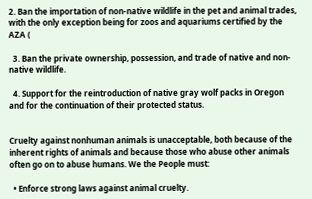2. Ban the importation of non-native wildlife in the pet and animal trades, with the only exception being for zoos and aquariums certified by the AZA (

  3. Ban the private ownership, possession, and trade of native and non-native wildlife.

  4. Support for the reintroduction of native gray wolf packs in Oregon and for the continuation of their protected status.


Cruelty against nonhuman animals is unacceptable, both because of the inherent rights of animals and because those who abuse other animals often go on to abuse humans. We the People must:

  • Enforce strong laws against animal cruelty.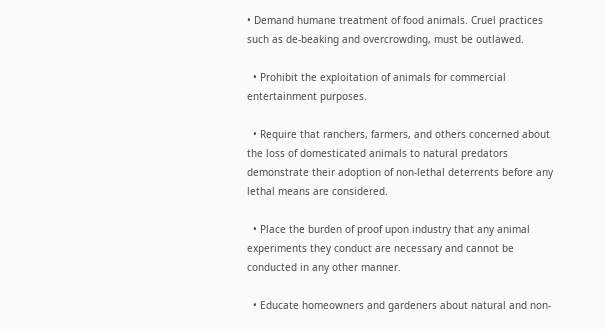• Demand humane treatment of food animals. Cruel practices such as de-beaking and overcrowding, must be outlawed.

  • Prohibit the exploitation of animals for commercial entertainment purposes.

  • Require that ranchers, farmers, and others concerned about the loss of domesticated animals to natural predators demonstrate their adoption of non-lethal deterrents before any lethal means are considered.

  • Place the burden of proof upon industry that any animal experiments they conduct are necessary and cannot be conducted in any other manner.

  • Educate homeowners and gardeners about natural and non-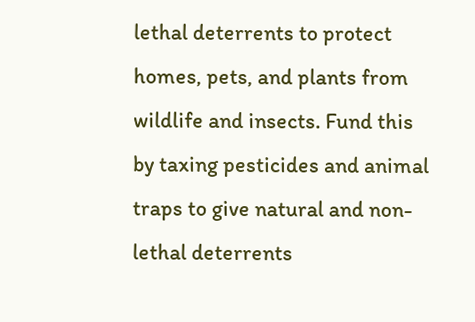lethal deterrents to protect homes, pets, and plants from wildlife and insects. Fund this by taxing pesticides and animal traps to give natural and non-lethal deterrents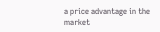a price advantage in the market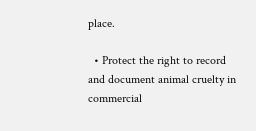place.

  • Protect the right to record and document animal cruelty in commercial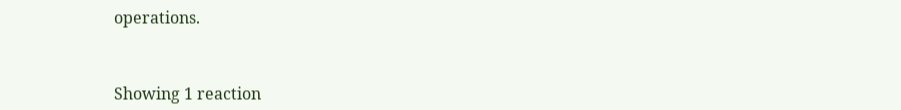operations.


Showing 1 reaction